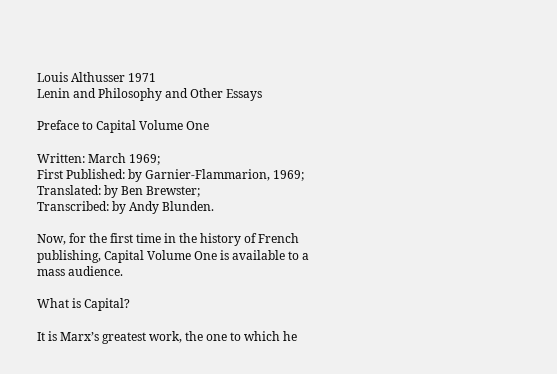Louis Althusser 1971
Lenin and Philosophy and Other Essays

Preface to Capital Volume One

Written: March 1969;
First Published: by Garnier-Flammarion, 1969;
Translated: by Ben Brewster;
Transcribed: by Andy Blunden.

Now, for the first time in the history of French publishing, Capital Volume One is available to a mass audience.

What is Capital?

It is Marx’s greatest work, the one to which he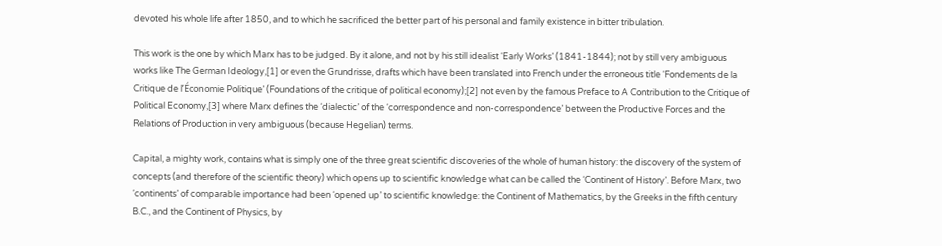devoted his whole life after 1850, and to which he sacrificed the better part of his personal and family existence in bitter tribulation.

This work is the one by which Marx has to be judged. By it alone, and not by his still idealist ‘Early Works’ (1841-1844); not by still very ambiguous works like The German Ideology,[1] or even the Grundrisse, drafts which have been translated into French under the erroneous title ‘Fondements de la Critique de l’Économie Politique’ (Foundations of the critique of political economy);[2] not even by the famous Preface to A Contribution to the Critique of Political Economy,[3] where Marx defines the ‘dialectic’ of the ‘correspondence and non-correspondence’ between the Productive Forces and the Relations of Production in very ambiguous (because Hegelian) terms.

Capital, a mighty work, contains what is simply one of the three great scientific discoveries of the whole of human history: the discovery of the system of concepts (and therefore of the scientific theory) which opens up to scientific knowledge what can be called the ‘Continent of History’. Before Marx, two ‘continents’ of comparable importance had been ‘opened up’ to scientific knowledge: the Continent of Mathematics, by the Greeks in the fifth century B.C., and the Continent of Physics, by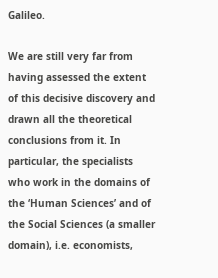Galileo.

We are still very far from having assessed the extent of this decisive discovery and drawn all the theoretical conclusions from it. In particular, the specialists who work in the domains of the ‘Human Sciences’ and of the Social Sciences (a smaller domain), i.e. economists,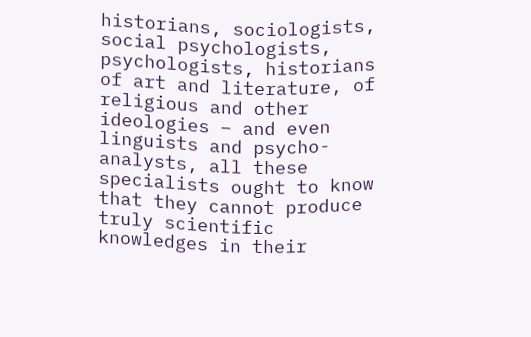historians, sociologists, social psychologists, psychologists, historians of art and literature, of religious and other ideologies – and even linguists and psycho-analysts, all these specialists ought to know that they cannot produce truly scientific knowledges in their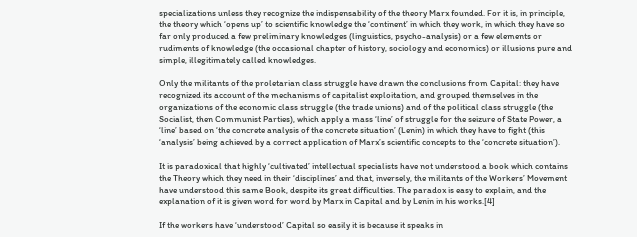specializations unless they recognize the indispensability of the theory Marx founded. For it is, in principle, the theory which ‘opens up’ to scientific knowledge the ‘continent’ in which they work, in which they have so far only produced a few preliminary knowledges (linguistics, psycho-analysis) or a few elements or rudiments of knowledge (the occasional chapter of history, sociology and economics) or illusions pure and simple, illegitimately called knowledges.

Only the militants of the proletarian class struggle have drawn the conclusions from Capital: they have recognized its account of the mechanisms of capitalist exploitation, and grouped themselves in the organizations of the economic class struggle (the trade unions) and of the political class struggle (the Socialist, then Communist Parties), which apply a mass ‘line’ of struggle for the seizure of State Power, a ‘line’ based on ‘the concrete analysis of the concrete situation’ (Lenin) in which they have to fight (this ‘analysis’ being achieved by a correct application of Marx’s scientific concepts to the ‘concrete situation’).

It is paradoxical that highly ‘cultivated’ intellectual specialists have not understood a book which contains the Theory which they need in their ‘disciplines’ and that, inversely, the militants of the Workers’ Movement have understood this same Book, despite its great difficulties. The paradox is easy to explain, and the explanation of it is given word for word by Marx in Capital and by Lenin in his works.[4]

If the workers have ‘understood’ Capital so easily it is because it speaks in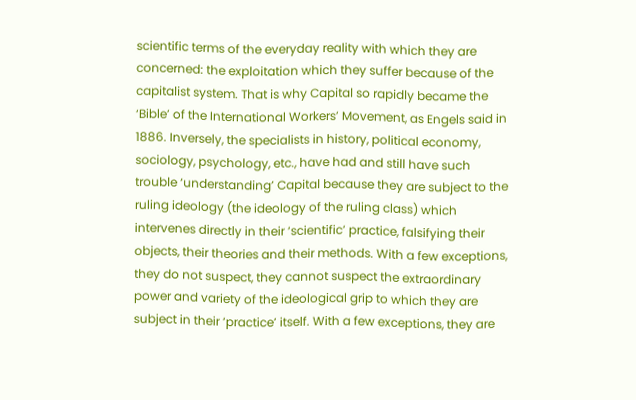scientific terms of the everyday reality with which they are concerned: the exploitation which they suffer because of the capitalist system. That is why Capital so rapidly became the ‘Bible’ of the International Workers’ Movement, as Engels said in 1886. Inversely, the specialists in history, political economy, sociology, psychology, etc., have had and still have such trouble ‘understanding’ Capital because they are subject to the ruling ideology (the ideology of the ruling class) which intervenes directly in their ‘scientific’ practice, falsifying their objects, their theories and their methods. With a few exceptions, they do not suspect, they cannot suspect the extraordinary power and variety of the ideological grip to which they are subject in their ‘practice’ itself. With a few exceptions, they are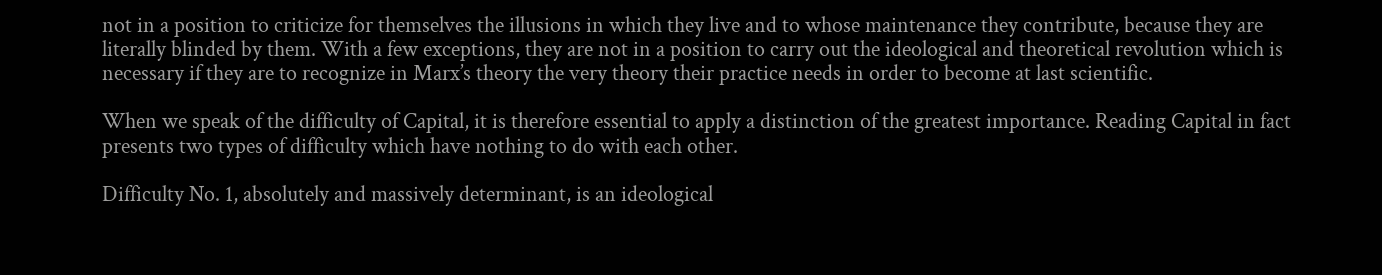not in a position to criticize for themselves the illusions in which they live and to whose maintenance they contribute, because they are literally blinded by them. With a few exceptions, they are not in a position to carry out the ideological and theoretical revolution which is necessary if they are to recognize in Marx’s theory the very theory their practice needs in order to become at last scientific.

When we speak of the difficulty of Capital, it is therefore essential to apply a distinction of the greatest importance. Reading Capital in fact presents two types of difficulty which have nothing to do with each other.

Difficulty No. 1, absolutely and massively determinant, is an ideological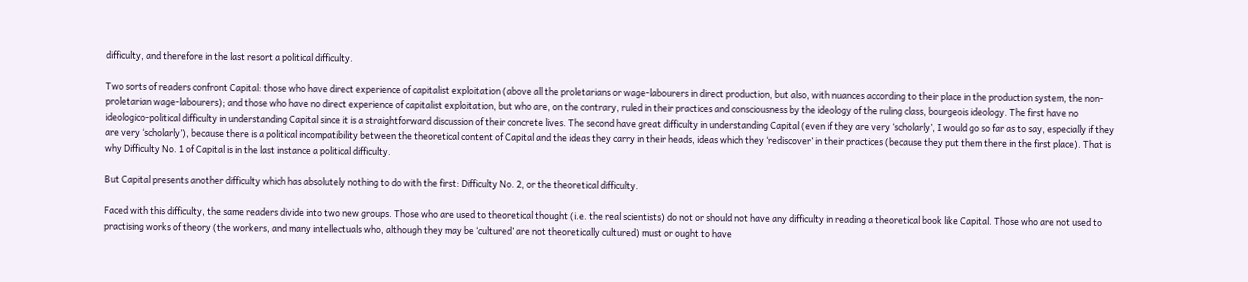difficulty, and therefore in the last resort a political difficulty.

Two sorts of readers confront Capital: those who have direct experience of capitalist exploitation (above all the proletarians or wage-labourers in direct production, but also, with nuances according to their place in the production system, the non-proletarian wage-labourers); and those who have no direct experience of capitalist exploitation, but who are, on the contrary, ruled in their practices and consciousness by the ideology of the ruling class, bourgeois ideology. The first have no ideologico-political difficulty in understanding Capital since it is a straightforward discussion of their concrete lives. The second have great difficulty in understanding Capital (even if they are very ‘scholarly’, I would go so far as to say, especially if they are very ‘scholarly’), because there is a political incompatibility between the theoretical content of Capital and the ideas they carry in their heads, ideas which they ‘rediscover’ in their practices (because they put them there in the first place). That is why Difficulty No. 1 of Capital is in the last instance a political difficulty.

But Capital presents another difficulty which has absolutely nothing to do with the first: Difficulty No. 2, or the theoretical difficulty.

Faced with this difficulty, the same readers divide into two new groups. Those who are used to theoretical thought (i.e. the real scientists) do not or should not have any difficulty in reading a theoretical book like Capital. Those who are not used to practising works of theory (the workers, and many intellectuals who, although they may be ‘cultured’ are not theoretically cultured) must or ought to have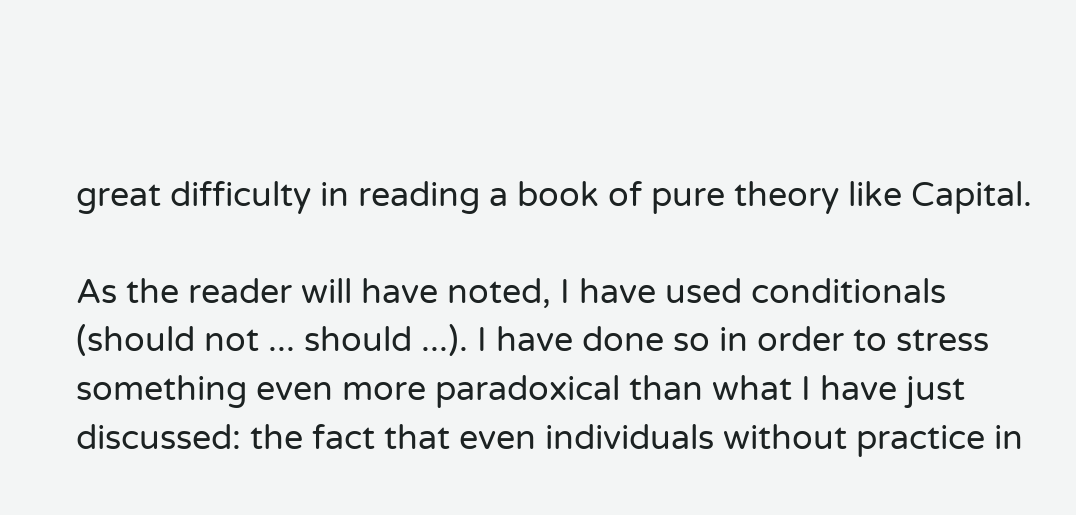great difficulty in reading a book of pure theory like Capital.

As the reader will have noted, I have used conditionals (should not ... should ...). I have done so in order to stress something even more paradoxical than what I have just discussed: the fact that even individuals without practice in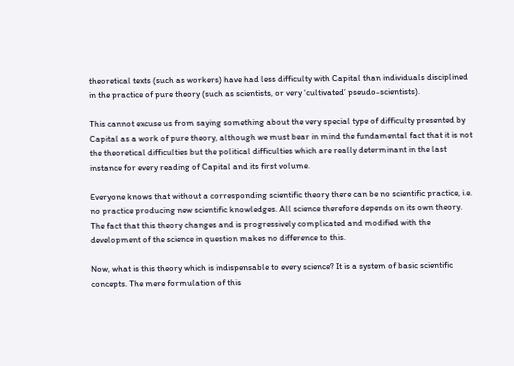theoretical texts (such as workers) have had less difficulty with Capital than individuals disciplined in the practice of pure theory (such as scientists, or very ‘cultivated’ pseudo-scientists).

This cannot excuse us from saying something about the very special type of difficulty presented by Capital as a work of pure theory, although we must bear in mind the fundamental fact that it is not the theoretical difficulties but the political difficulties which are really determinant in the last instance for every reading of Capital and its first volume.

Everyone knows that without a corresponding scientific theory there can be no scientific practice, i.e. no practice producing new scientific knowledges. All science therefore depends on its own theory. The fact that this theory changes and is progressively complicated and modified with the development of the science in question makes no difference to this.

Now, what is this theory which is indispensable to every science? It is a system of basic scientific concepts. The mere formulation of this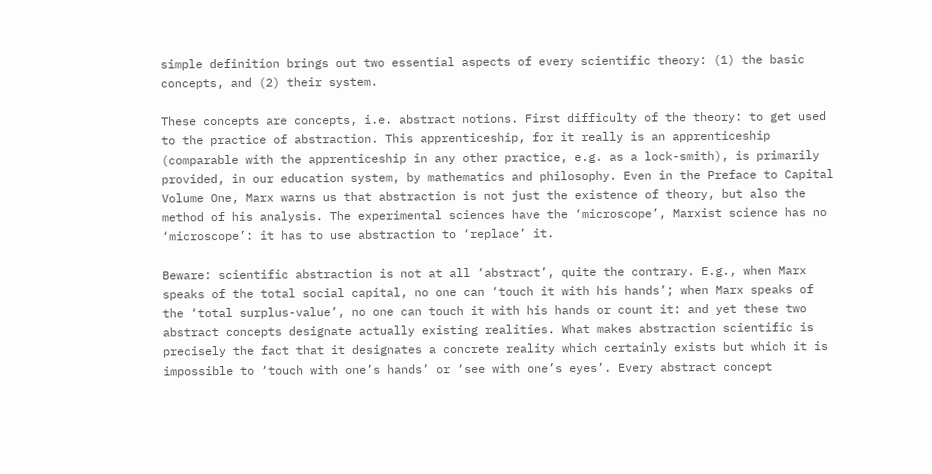simple definition brings out two essential aspects of every scientific theory: (1) the basic concepts, and (2) their system.

These concepts are concepts, i.e. abstract notions. First difficulty of the theory: to get used to the practice of abstraction. This apprenticeship, for it really is an apprenticeship (comparable with the apprenticeship in any other practice, e.g. as a lock-smith), is primarily provided, in our education system, by mathematics and philosophy. Even in the Preface to Capital Volume One, Marx warns us that abstraction is not just the existence of theory, but also the method of his analysis. The experimental sciences have the ‘microscope’, Marxist science has no ‘microscope’: it has to use abstraction to ‘replace’ it.

Beware: scientific abstraction is not at all ‘abstract’, quite the contrary. E.g., when Marx speaks of the total social capital, no one can ‘touch it with his hands’; when Marx speaks of the ‘total surplus-value’, no one can touch it with his hands or count it: and yet these two abstract concepts designate actually existing realities. What makes abstraction scientific is precisely the fact that it designates a concrete reality which certainly exists but which it is impossible to ‘touch with one’s hands’ or ‘see with one’s eyes’. Every abstract concept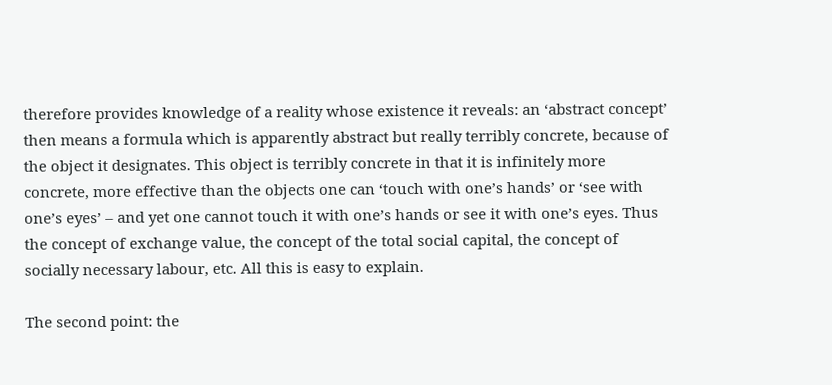therefore provides knowledge of a reality whose existence it reveals: an ‘abstract concept’ then means a formula which is apparently abstract but really terribly concrete, because of the object it designates. This object is terribly concrete in that it is infinitely more concrete, more effective than the objects one can ‘touch with one’s hands’ or ‘see with one’s eyes’ – and yet one cannot touch it with one’s hands or see it with one’s eyes. Thus the concept of exchange value, the concept of the total social capital, the concept of socially necessary labour, etc. All this is easy to explain.

The second point: the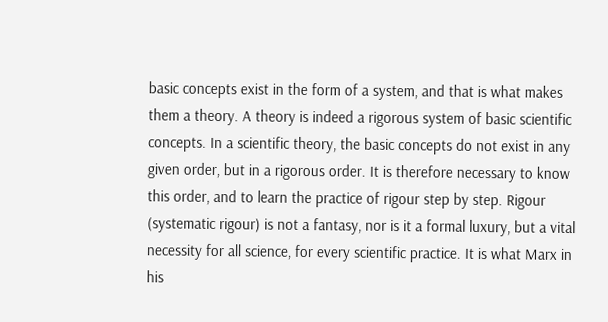basic concepts exist in the form of a system, and that is what makes them a theory. A theory is indeed a rigorous system of basic scientific concepts. In a scientific theory, the basic concepts do not exist in any given order, but in a rigorous order. It is therefore necessary to know this order, and to learn the practice of rigour step by step. Rigour (systematic rigour) is not a fantasy, nor is it a formal luxury, but a vital necessity for all science, for every scientific practice. It is what Marx in his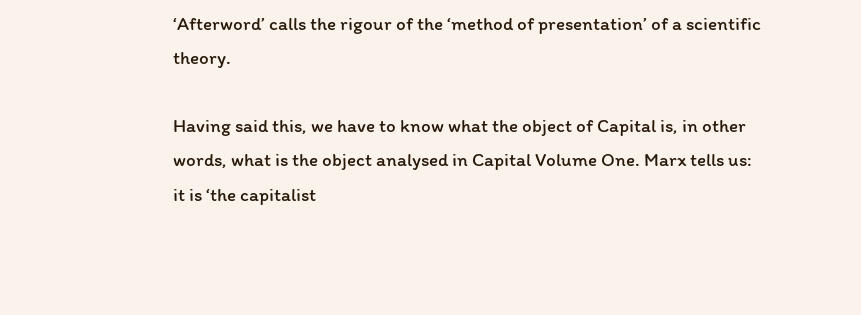‘Afterword’ calls the rigour of the ‘method of presentation’ of a scientific theory.

Having said this, we have to know what the object of Capital is, in other words, what is the object analysed in Capital Volume One. Marx tells us: it is ‘the capitalist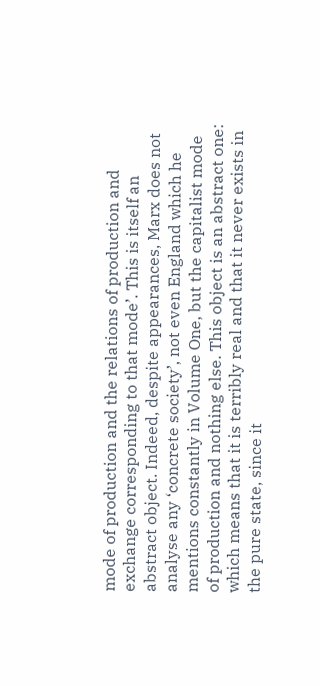mode of production and the relations of production and exchange corresponding to that mode’. This is itself an abstract object. Indeed, despite appearances, Marx does not analyse any ‘concrete society’, not even England which he mentions constantly in Volume One, but the capitalist mode of production and nothing else. This object is an abstract one: which means that it is terribly real and that it never exists in the pure state, since it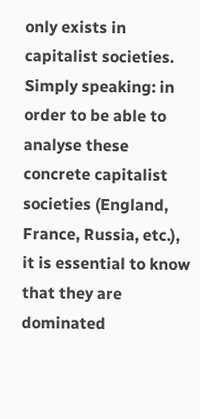only exists in capitalist societies. Simply speaking: in order to be able to analyse these concrete capitalist societies (England, France, Russia, etc.), it is essential to know that they are dominated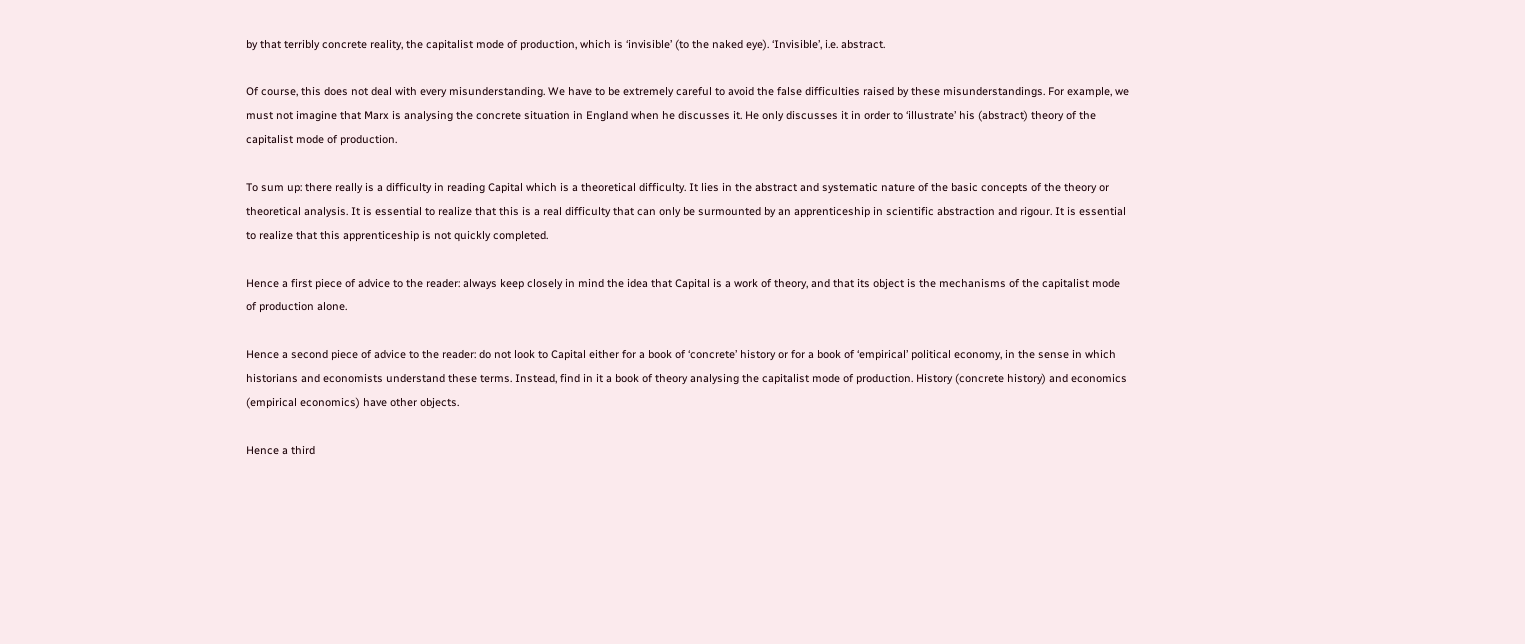by that terribly concrete reality, the capitalist mode of production, which is ‘invisible’ (to the naked eye). ‘Invisible’, i.e. abstract.

Of course, this does not deal with every misunderstanding. We have to be extremely careful to avoid the false difficulties raised by these misunderstandings. For example, we must not imagine that Marx is analysing the concrete situation in England when he discusses it. He only discusses it in order to ‘illustrate’ his (abstract) theory of the capitalist mode of production.

To sum up: there really is a difficulty in reading Capital which is a theoretical difficulty. It lies in the abstract and systematic nature of the basic concepts of the theory or theoretical analysis. It is essential to realize that this is a real difficulty that can only be surmounted by an apprenticeship in scientific abstraction and rigour. It is essential to realize that this apprenticeship is not quickly completed.

Hence a first piece of advice to the reader: always keep closely in mind the idea that Capital is a work of theory, and that its object is the mechanisms of the capitalist mode of production alone.

Hence a second piece of advice to the reader: do not look to Capital either for a book of ‘concrete’ history or for a book of ‘empirical’ political economy, in the sense in which historians and economists understand these terms. Instead, find in it a book of theory analysing the capitalist mode of production. History (concrete history) and economics (empirical economics) have other objects.

Hence a third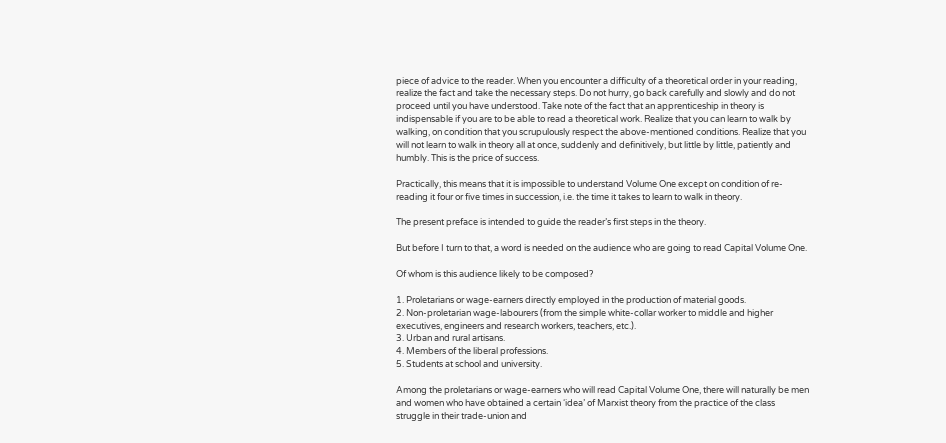piece of advice to the reader. When you encounter a difficulty of a theoretical order in your reading, realize the fact and take the necessary steps. Do not hurry, go back carefully and slowly and do not proceed until you have understood. Take note of the fact that an apprenticeship in theory is indispensable if you are to be able to read a theoretical work. Realize that you can learn to walk by walking, on condition that you scrupulously respect the above-mentioned conditions. Realize that you will not learn to walk in theory all at once, suddenly and definitively, but little by little, patiently and humbly. This is the price of success.

Practically, this means that it is impossible to understand Volume One except on condition of re-reading it four or five times in succession, i.e. the time it takes to learn to walk in theory.

The present preface is intended to guide the reader’s first steps in the theory.

But before I turn to that, a word is needed on the audience who are going to read Capital Volume One.

Of whom is this audience likely to be composed?

1. Proletarians or wage-earners directly employed in the production of material goods.
2. Non-proletarian wage-labourers (from the simple white-collar worker to middle and higher executives, engineers and research workers, teachers, etc.).
3. Urban and rural artisans.
4. Members of the liberal professions.
5. Students at school and university.

Among the proletarians or wage-earners who will read Capital Volume One, there will naturally be men and women who have obtained a certain ‘idea’ of Marxist theory from the practice of the class struggle in their trade-union and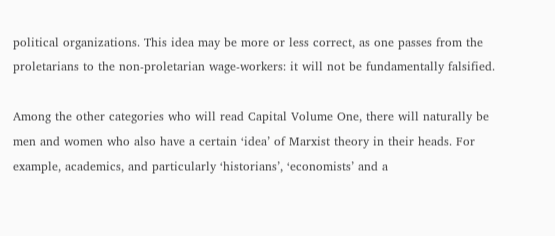political organizations. This idea may be more or less correct, as one passes from the proletarians to the non-proletarian wage-workers: it will not be fundamentally falsified.

Among the other categories who will read Capital Volume One, there will naturally be men and women who also have a certain ‘idea’ of Marxist theory in their heads. For example, academics, and particularly ‘historians’, ‘economists’ and a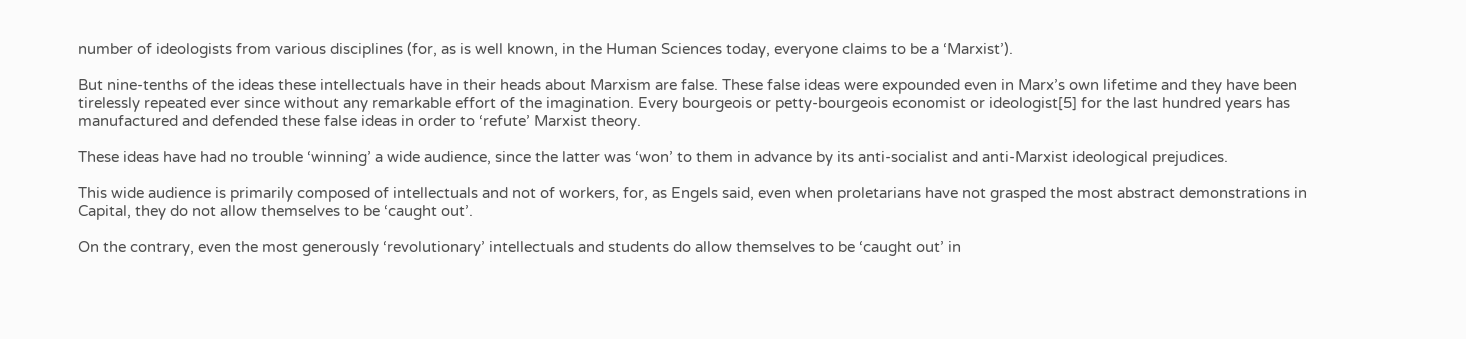number of ideologists from various disciplines (for, as is well known, in the Human Sciences today, everyone claims to be a ‘Marxist’).

But nine-tenths of the ideas these intellectuals have in their heads about Marxism are false. These false ideas were expounded even in Marx’s own lifetime and they have been tirelessly repeated ever since without any remarkable effort of the imagination. Every bourgeois or petty-bourgeois economist or ideologist[5] for the last hundred years has manufactured and defended these false ideas in order to ‘refute’ Marxist theory.

These ideas have had no trouble ‘winning’ a wide audience, since the latter was ‘won’ to them in advance by its anti-socialist and anti-Marxist ideological prejudices.

This wide audience is primarily composed of intellectuals and not of workers, for, as Engels said, even when proletarians have not grasped the most abstract demonstrations in Capital, they do not allow themselves to be ‘caught out’.

On the contrary, even the most generously ‘revolutionary’ intellectuals and students do allow themselves to be ‘caught out’ in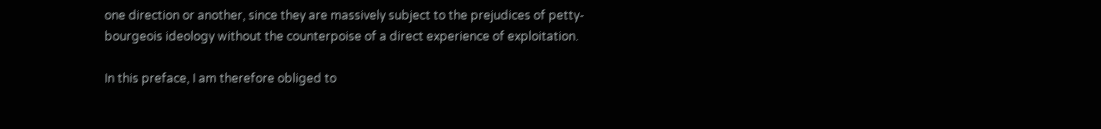one direction or another, since they are massively subject to the prejudices of petty-bourgeois ideology without the counterpoise of a direct experience of exploitation.

In this preface, I am therefore obliged to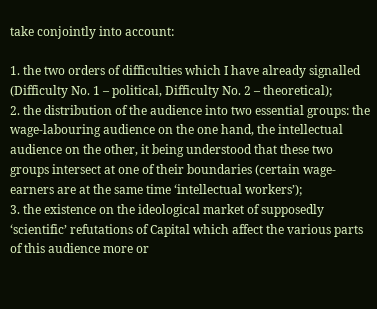take conjointly into account:

1. the two orders of difficulties which I have already signalled (Difficulty No. 1 – political, Difficulty No. 2 – theoretical);
2. the distribution of the audience into two essential groups: the wage-labouring audience on the one hand, the intellectual audience on the other, it being understood that these two groups intersect at one of their boundaries (certain wage-earners are at the same time ‘intellectual workers’);
3. the existence on the ideological market of supposedly ‘scientific’ refutations of Capital which affect the various parts of this audience more or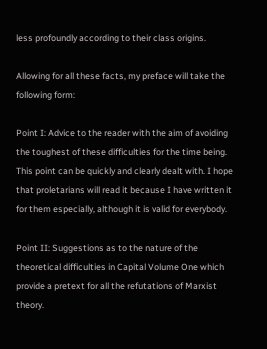less profoundly according to their class origins.

Allowing for all these facts, my preface will take the following form:

Point I: Advice to the reader with the aim of avoiding the toughest of these difficulties for the time being. This point can be quickly and clearly dealt with. I hope that proletarians will read it because I have written it for them especially, although it is valid for everybody.

Point II: Suggestions as to the nature of the theoretical difficulties in Capital Volume One which provide a pretext for all the refutations of Marxist theory.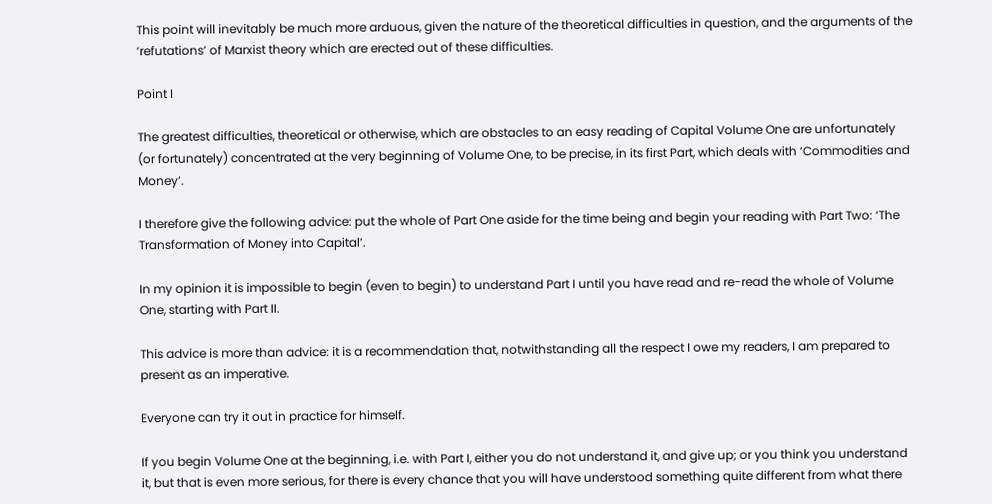This point will inevitably be much more arduous, given the nature of the theoretical difficulties in question, and the arguments of the ‘refutations’ of Marxist theory which are erected out of these difficulties.

Point I

The greatest difficulties, theoretical or otherwise, which are obstacles to an easy reading of Capital Volume One are unfortunately (or fortunately) concentrated at the very beginning of Volume One, to be precise, in its first Part, which deals with ‘Commodities and Money’.

I therefore give the following advice: put the whole of Part One aside for the time being and begin your reading with Part Two: ‘The Transformation of Money into Capital’.

In my opinion it is impossible to begin (even to begin) to understand Part I until you have read and re-read the whole of Volume One, starting with Part II.

This advice is more than advice: it is a recommendation that, notwithstanding all the respect I owe my readers, I am prepared to present as an imperative.

Everyone can try it out in practice for himself.

If you begin Volume One at the beginning, i.e. with Part I, either you do not understand it, and give up; or you think you understand it, but that is even more serious, for there is every chance that you will have understood something quite different from what there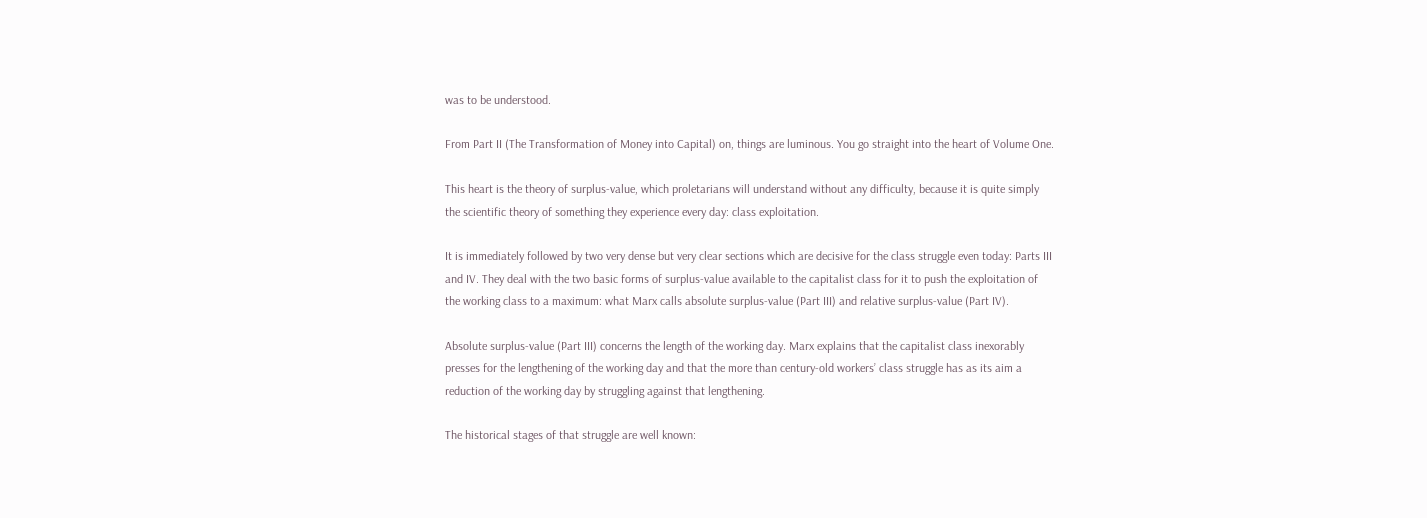was to be understood.

From Part II (The Transformation of Money into Capital) on, things are luminous. You go straight into the heart of Volume One.

This heart is the theory of surplus-value, which proletarians will understand without any difficulty, because it is quite simply the scientific theory of something they experience every day: class exploitation.

It is immediately followed by two very dense but very clear sections which are decisive for the class struggle even today: Parts III and IV. They deal with the two basic forms of surplus-value available to the capitalist class for it to push the exploitation of the working class to a maximum: what Marx calls absolute surplus-value (Part III) and relative surplus-value (Part IV).

Absolute surplus-value (Part III) concerns the length of the working day. Marx explains that the capitalist class inexorably presses for the lengthening of the working day and that the more than century-old workers’ class struggle has as its aim a reduction of the working day by struggling against that lengthening.

The historical stages of that struggle are well known: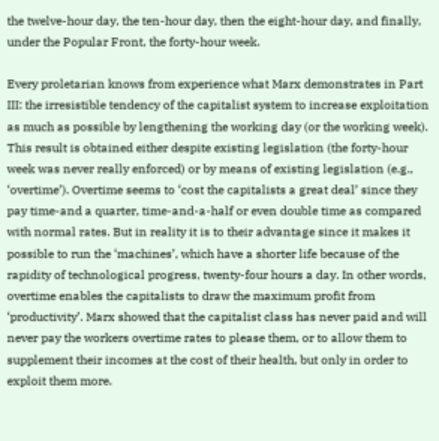the twelve-hour day, the ten-hour day, then the eight-hour day, and finally, under the Popular Front, the forty-hour week.

Every proletarian knows from experience what Marx demonstrates in Part III: the irresistible tendency of the capitalist system to increase exploitation as much as possible by lengthening the working day (or the working week). This result is obtained either despite existing legislation (the forty-hour week was never really enforced) or by means of existing legislation (e.g., ‘overtime’). Overtime seems to ‘cost the capitalists a great deal’ since they pay time-and a quarter, time-and-a-half or even double time as compared with normal rates. But in reality it is to their advantage since it makes it possible to run the ‘machines’, which have a shorter life because of the rapidity of technological progress, twenty-four hours a day. In other words, overtime enables the capitalists to draw the maximum profit from ‘productivity’. Marx showed that the capitalist class has never paid and will never pay the workers overtime rates to please them, or to allow them to supplement their incomes at the cost of their health, but only in order to exploit them more.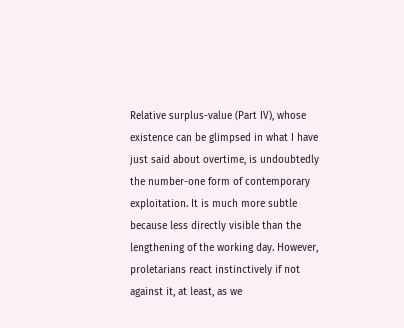Relative surplus-value (Part IV), whose existence can be glimpsed in what I have just said about overtime, is undoubtedly the number-one form of contemporary exploitation. It is much more subtle because less directly visible than the lengthening of the working day. However, proletarians react instinctively if not against it, at least, as we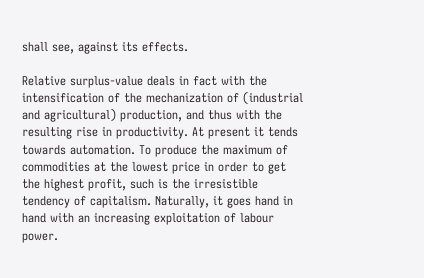shall see, against its effects.

Relative surplus-value deals in fact with the intensification of the mechanization of (industrial and agricultural) production, and thus with the resulting rise in productivity. At present it tends towards automation. To produce the maximum of commodities at the lowest price in order to get the highest profit, such is the irresistible tendency of capitalism. Naturally, it goes hand in hand with an increasing exploitation of labour power.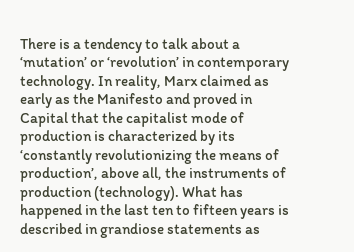There is a tendency to talk about a ‘mutation’ or ‘revolution’ in contemporary technology. In reality, Marx claimed as early as the Manifesto and proved in Capital that the capitalist mode of production is characterized by its ‘constantly revolutionizing the means of production’, above all, the instruments of production (technology). What has happened in the last ten to fifteen years is described in grandiose statements as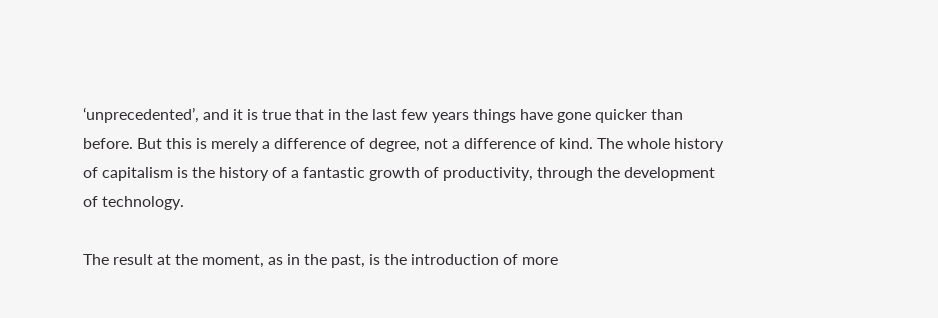‘unprecedented’, and it is true that in the last few years things have gone quicker than before. But this is merely a difference of degree, not a difference of kind. The whole history of capitalism is the history of a fantastic growth of productivity, through the development of technology.

The result at the moment, as in the past, is the introduction of more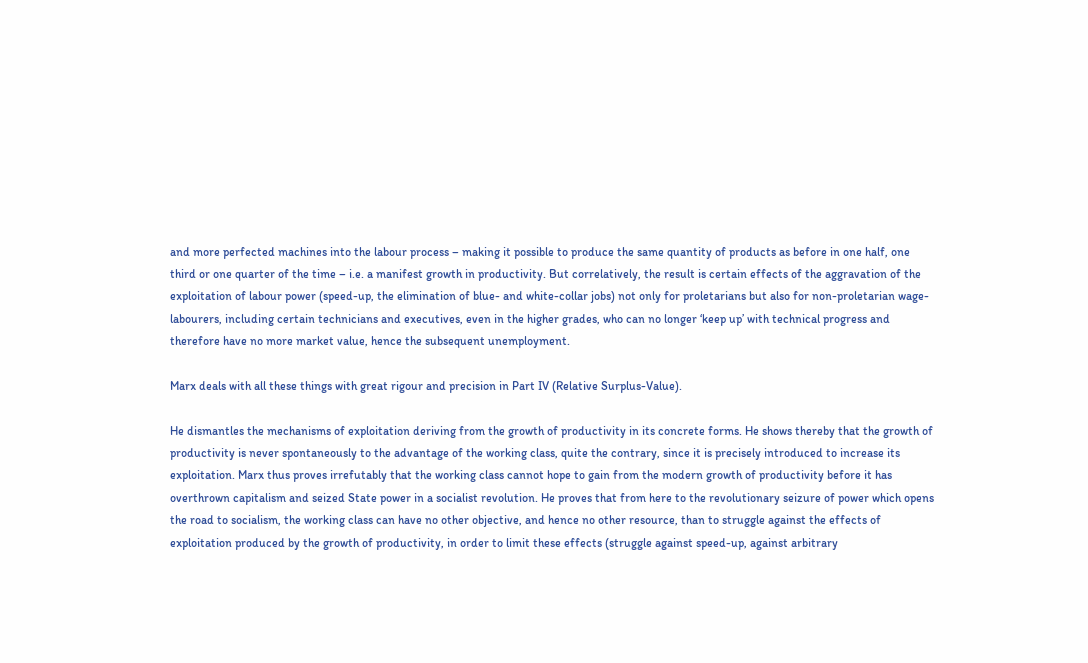and more perfected machines into the labour process – making it possible to produce the same quantity of products as before in one half, one third or one quarter of the time – i.e. a manifest growth in productivity. But correlatively, the result is certain effects of the aggravation of the exploitation of labour power (speed-up, the elimination of blue- and white-collar jobs) not only for proletarians but also for non-proletarian wage-labourers, including certain technicians and executives, even in the higher grades, who can no longer ‘keep up’ with technical progress and therefore have no more market value, hence the subsequent unemployment.

Marx deals with all these things with great rigour and precision in Part IV (Relative Surplus-Value).

He dismantles the mechanisms of exploitation deriving from the growth of productivity in its concrete forms. He shows thereby that the growth of productivity is never spontaneously to the advantage of the working class, quite the contrary, since it is precisely introduced to increase its exploitation. Marx thus proves irrefutably that the working class cannot hope to gain from the modern growth of productivity before it has overthrown capitalism and seized State power in a socialist revolution. He proves that from here to the revolutionary seizure of power which opens the road to socialism, the working class can have no other objective, and hence no other resource, than to struggle against the effects of exploitation produced by the growth of productivity, in order to limit these effects (struggle against speed-up, against arbitrary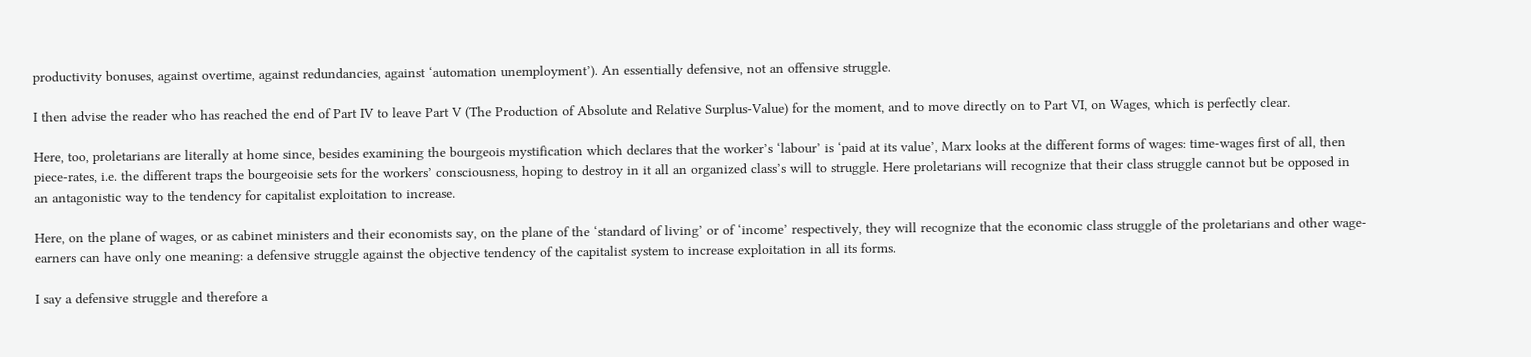productivity bonuses, against overtime, against redundancies, against ‘automation unemployment’). An essentially defensive, not an offensive struggle.

I then advise the reader who has reached the end of Part IV to leave Part V (The Production of Absolute and Relative Surplus-Value) for the moment, and to move directly on to Part VI, on Wages, which is perfectly clear.

Here, too, proletarians are literally at home since, besides examining the bourgeois mystification which declares that the worker’s ‘labour’ is ‘paid at its value’, Marx looks at the different forms of wages: time-wages first of all, then piece-rates, i.e. the different traps the bourgeoisie sets for the workers’ consciousness, hoping to destroy in it all an organized class’s will to struggle. Here proletarians will recognize that their class struggle cannot but be opposed in an antagonistic way to the tendency for capitalist exploitation to increase.

Here, on the plane of wages, or as cabinet ministers and their economists say, on the plane of the ‘standard of living’ or of ‘income’ respectively, they will recognize that the economic class struggle of the proletarians and other wage-earners can have only one meaning: a defensive struggle against the objective tendency of the capitalist system to increase exploitation in all its forms.

I say a defensive struggle and therefore a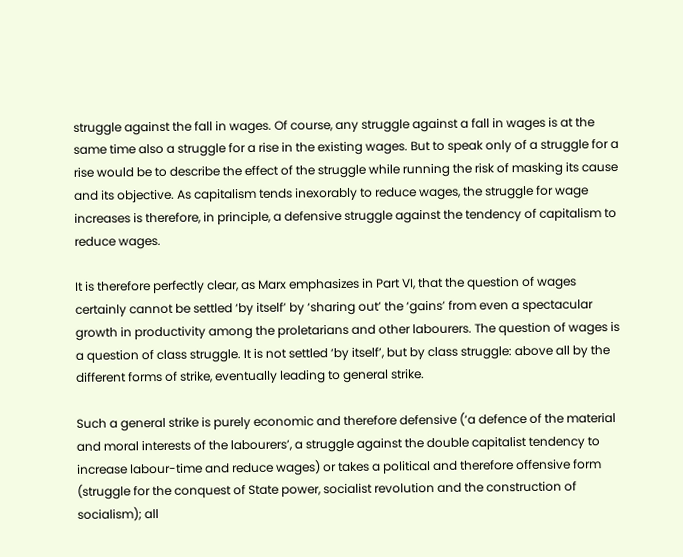struggle against the fall in wages. Of course, any struggle against a fall in wages is at the same time also a struggle for a rise in the existing wages. But to speak only of a struggle for a rise would be to describe the effect of the struggle while running the risk of masking its cause and its objective. As capitalism tends inexorably to reduce wages, the struggle for wage increases is therefore, in principle, a defensive struggle against the tendency of capitalism to reduce wages.

It is therefore perfectly clear, as Marx emphasizes in Part VI, that the question of wages certainly cannot be settled ‘by itself’ by ‘sharing out’ the ‘gains’ from even a spectacular growth in productivity among the proletarians and other labourers. The question of wages is a question of class struggle. It is not settled ‘by itself’, but by class struggle: above all by the different forms of strike, eventually leading to general strike.

Such a general strike is purely economic and therefore defensive (‘a defence of the material and moral interests of the labourers’, a struggle against the double capitalist tendency to increase labour-time and reduce wages) or takes a political and therefore offensive form (struggle for the conquest of State power, socialist revolution and the construction of socialism); all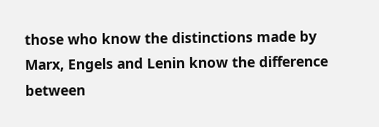those who know the distinctions made by Marx, Engels and Lenin know the difference between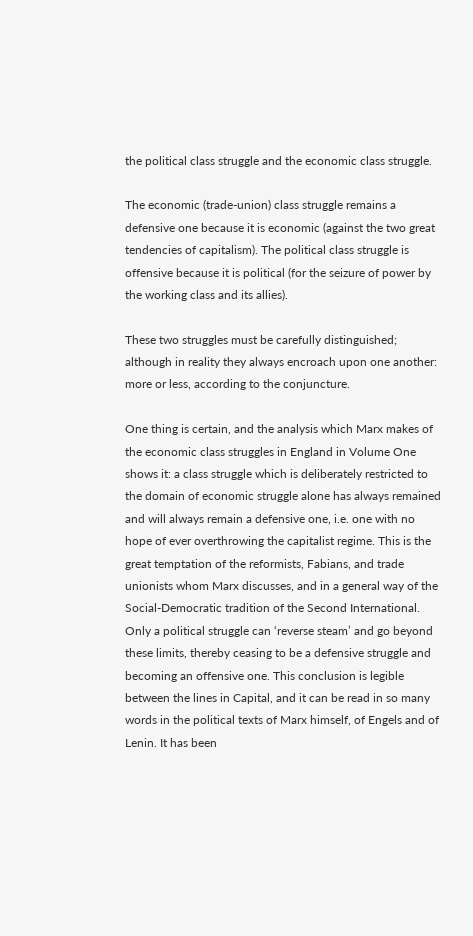the political class struggle and the economic class struggle.

The economic (trade-union) class struggle remains a defensive one because it is economic (against the two great tendencies of capitalism). The political class struggle is offensive because it is political (for the seizure of power by the working class and its allies).

These two struggles must be carefully distinguished; although in reality they always encroach upon one another: more or less, according to the conjuncture.

One thing is certain, and the analysis which Marx makes of the economic class struggles in England in Volume One shows it: a class struggle which is deliberately restricted to the domain of economic struggle alone has always remained and will always remain a defensive one, i.e. one with no hope of ever overthrowing the capitalist regime. This is the great temptation of the reformists, Fabians, and trade unionists whom Marx discusses, and in a general way of the Social-Democratic tradition of the Second International. Only a political struggle can ‘reverse steam’ and go beyond these limits, thereby ceasing to be a defensive struggle and becoming an offensive one. This conclusion is legible between the lines in Capital, and it can be read in so many words in the political texts of Marx himself, of Engels and of Lenin. It has been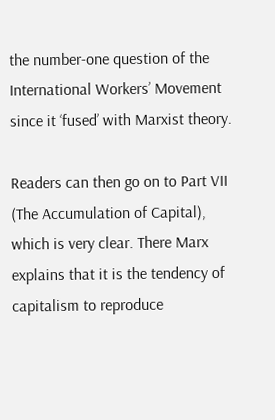the number-one question of the International Workers’ Movement since it ‘fused’ with Marxist theory.

Readers can then go on to Part VII (The Accumulation of Capital), which is very clear. There Marx explains that it is the tendency of capitalism to reproduce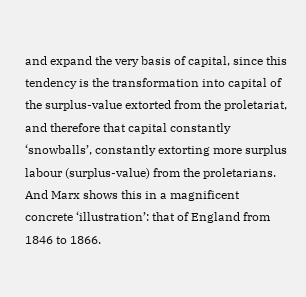and expand the very basis of capital, since this tendency is the transformation into capital of the surplus-value extorted from the proletariat, and therefore that capital constantly ‘snowballs’, constantly extorting more surplus labour (surplus-value) from the proletarians. And Marx shows this in a magnificent concrete ‘illustration’: that of England from 1846 to 1866.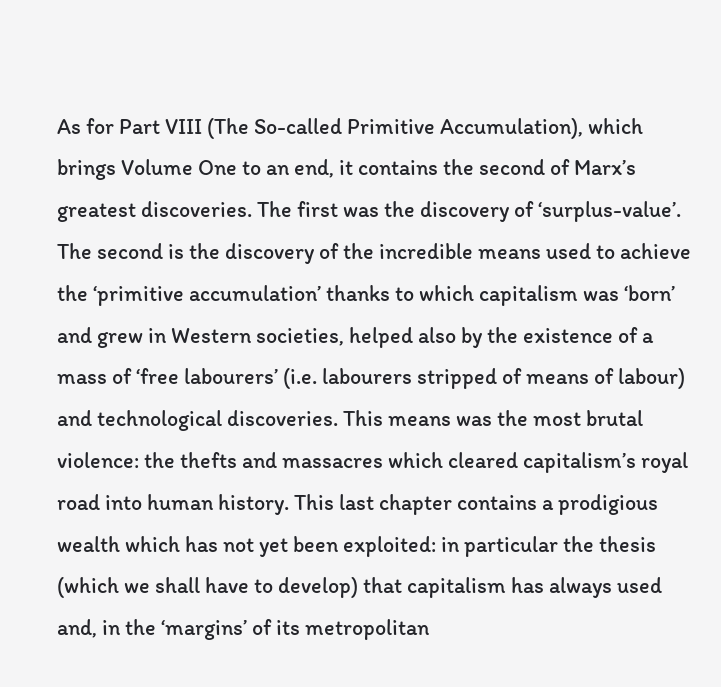As for Part VIII (The So-called Primitive Accumulation), which brings Volume One to an end, it contains the second of Marx’s greatest discoveries. The first was the discovery of ‘surplus-value’. The second is the discovery of the incredible means used to achieve the ‘primitive accumulation’ thanks to which capitalism was ‘born’ and grew in Western societies, helped also by the existence of a mass of ‘free labourers’ (i.e. labourers stripped of means of labour) and technological discoveries. This means was the most brutal violence: the thefts and massacres which cleared capitalism’s royal road into human history. This last chapter contains a prodigious wealth which has not yet been exploited: in particular the thesis (which we shall have to develop) that capitalism has always used and, in the ‘margins’ of its metropolitan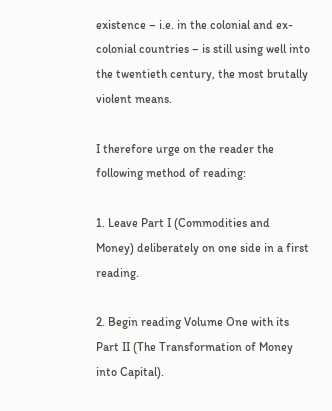existence – i.e. in the colonial and ex-colonial countries – is still using well into the twentieth century, the most brutally violent means.

I therefore urge on the reader the following method of reading:

1. Leave Part I (Commodities and Money) deliberately on one side in a first reading.

2. Begin reading Volume One with its Part II (The Transformation of Money into Capital).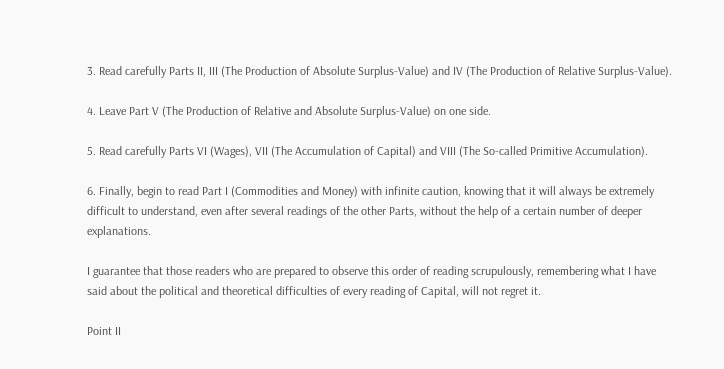3. Read carefully Parts II, III (The Production of Absolute Surplus-Value) and IV (The Production of Relative Surplus-Value).

4. Leave Part V (The Production of Relative and Absolute Surplus-Value) on one side.

5. Read carefully Parts VI (Wages), VII (The Accumulation of Capital) and VIII (The So-called Primitive Accumulation).

6. Finally, begin to read Part I (Commodities and Money) with infinite caution, knowing that it will always be extremely difficult to understand, even after several readings of the other Parts, without the help of a certain number of deeper explanations.

I guarantee that those readers who are prepared to observe this order of reading scrupulously, remembering what I have said about the political and theoretical difficulties of every reading of Capital, will not regret it.

Point II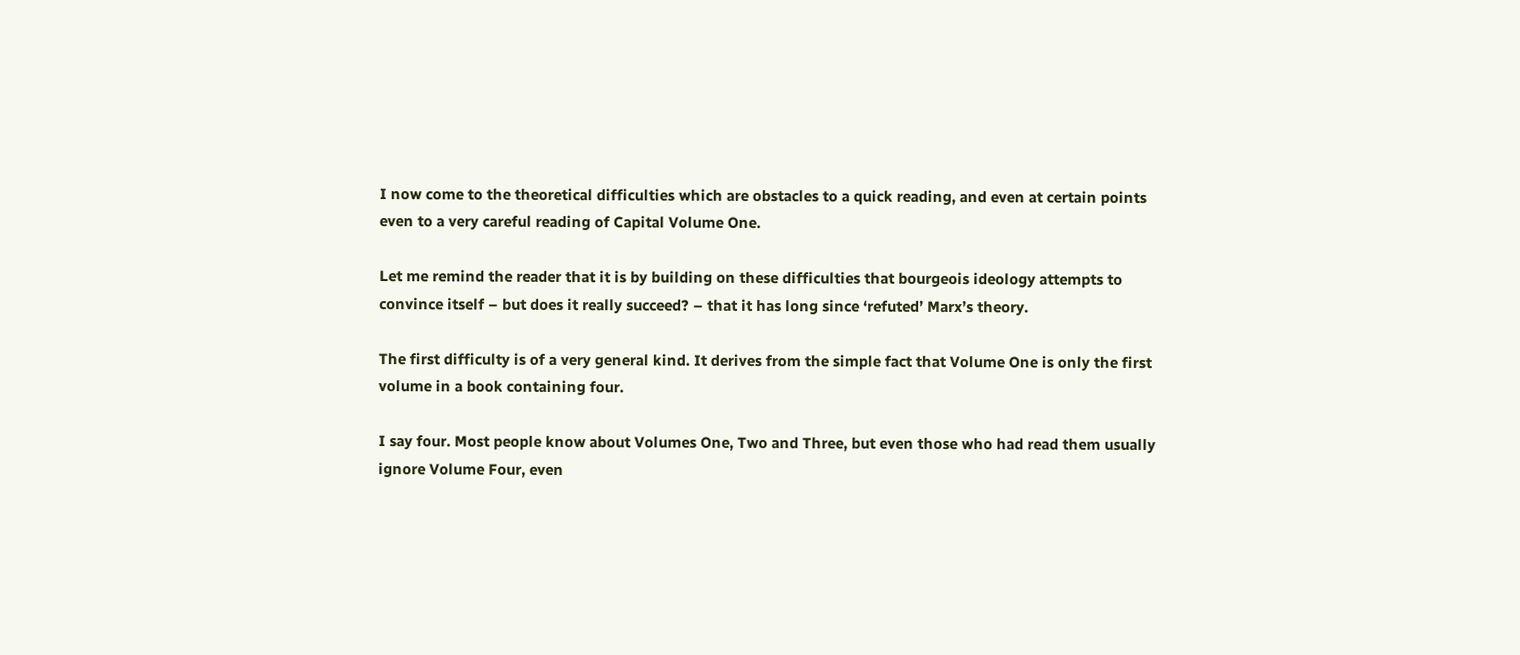I now come to the theoretical difficulties which are obstacles to a quick reading, and even at certain points even to a very careful reading of Capital Volume One.

Let me remind the reader that it is by building on these difficulties that bourgeois ideology attempts to convince itself – but does it really succeed? – that it has long since ‘refuted’ Marx’s theory.

The first difficulty is of a very general kind. It derives from the simple fact that Volume One is only the first volume in a book containing four.

I say four. Most people know about Volumes One, Two and Three, but even those who had read them usually ignore Volume Four, even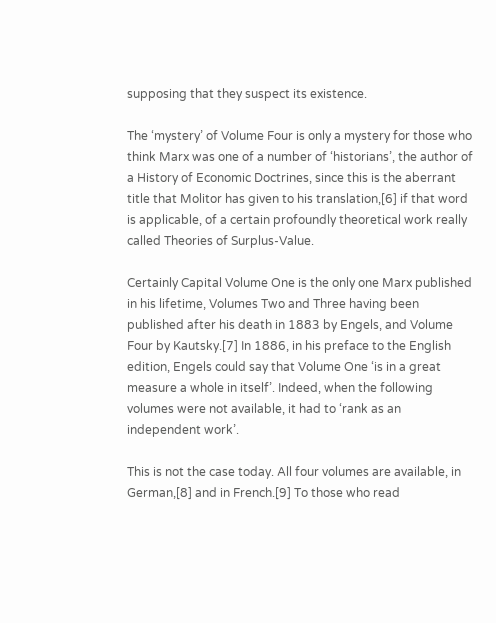supposing that they suspect its existence.

The ‘mystery’ of Volume Four is only a mystery for those who think Marx was one of a number of ‘historians’, the author of a History of Economic Doctrines, since this is the aberrant title that Molitor has given to his translation,[6] if that word is applicable, of a certain profoundly theoretical work really called Theories of Surplus-Value.

Certainly Capital Volume One is the only one Marx published in his lifetime, Volumes Two and Three having been published after his death in 1883 by Engels, and Volume Four by Kautsky.[7] In 1886, in his preface to the English edition, Engels could say that Volume One ‘is in a great measure a whole in itself’. Indeed, when the following volumes were not available, it had to ‘rank as an independent work’.

This is not the case today. All four volumes are available, in German,[8] and in French.[9] To those who read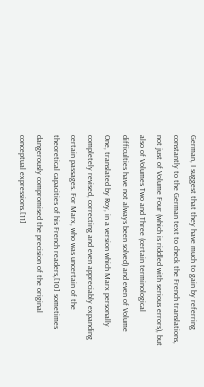German, I suggest that they have much to gain by referring constantly to the German text to check the French translations, not just of Volume Four (which is riddled with serious errors), but also of Volumes Two and Three (certain terminological difficulties have not always been solved) and even of Volume One, translated by Roy, in a version which Marx personally completely revised, correcting and even appreciably expanding certain passages. For Marx, who was uncertain of the theoretical capacities of his French readers,[10] sometimes dangerously compromised the precision of the original conceptual expressions.[11]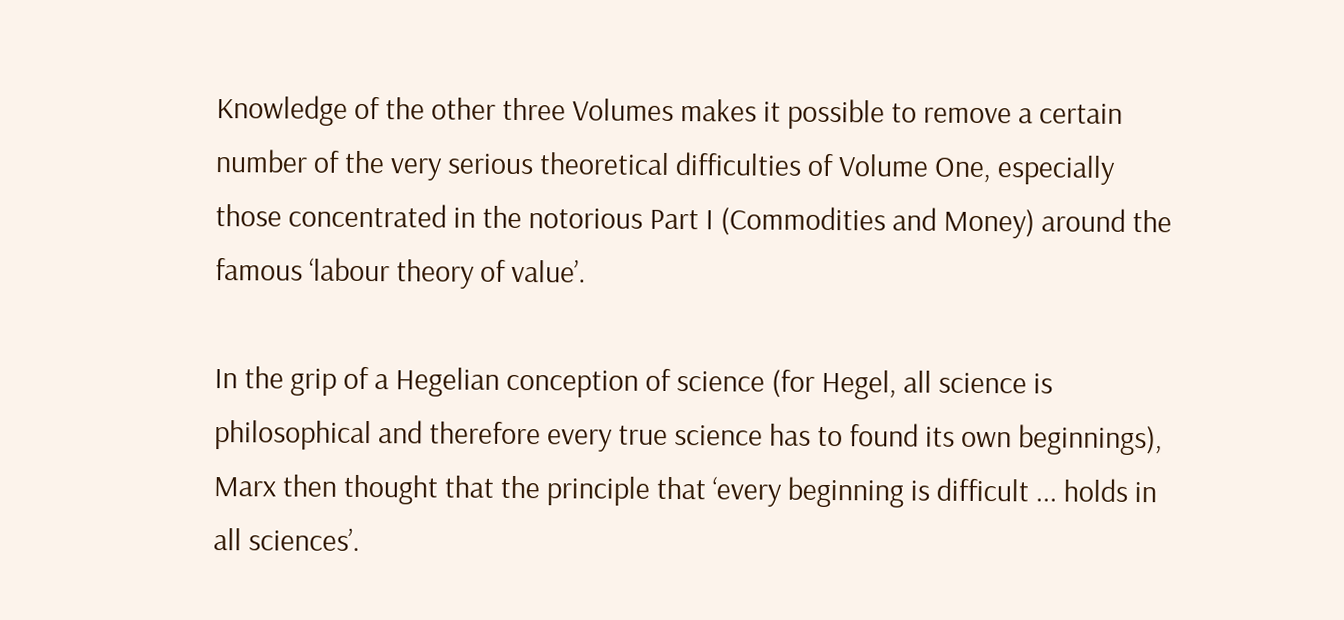Knowledge of the other three Volumes makes it possible to remove a certain number of the very serious theoretical difficulties of Volume One, especially those concentrated in the notorious Part I (Commodities and Money) around the famous ‘labour theory of value’.

In the grip of a Hegelian conception of science (for Hegel, all science is philosophical and therefore every true science has to found its own beginnings), Marx then thought that the principle that ‘every beginning is difficult ... holds in all sciences’.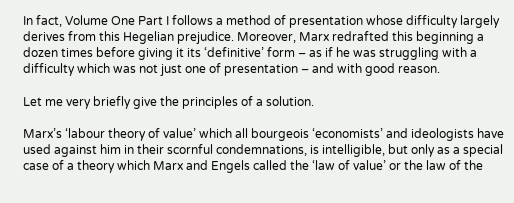In fact, Volume One Part I follows a method of presentation whose difficulty largely derives from this Hegelian prejudice. Moreover, Marx redrafted this beginning a dozen times before giving it its ‘definitive’ form – as if he was struggling with a difficulty which was not just one of presentation – and with good reason.

Let me very briefly give the principles of a solution.

Marx’s ‘labour theory of value’ which all bourgeois ‘economists’ and ideologists have used against him in their scornful condemnations, is intelligible, but only as a special case of a theory which Marx and Engels called the ‘law of value’ or the law of the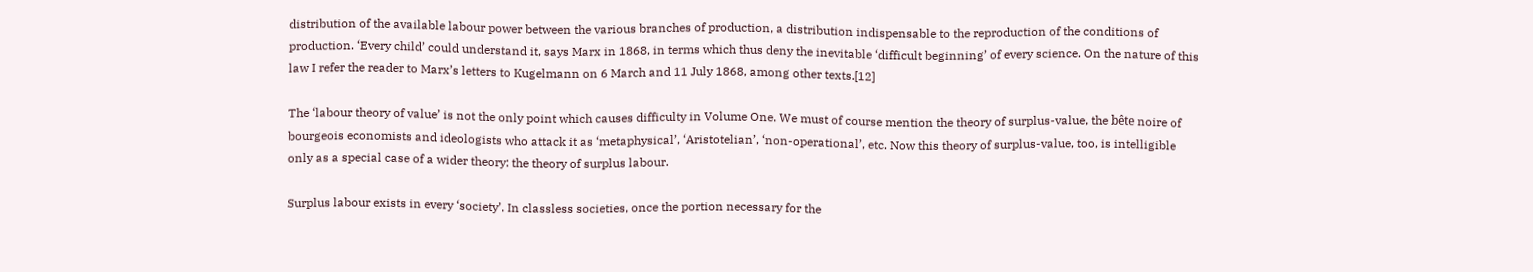distribution of the available labour power between the various branches of production, a distribution indispensable to the reproduction of the conditions of production. ‘Every child’ could understand it, says Marx in 1868, in terms which thus deny the inevitable ‘difficult beginning’ of every science. On the nature of this law I refer the reader to Marx’s letters to Kugelmann on 6 March and 11 July 1868, among other texts.[12]

The ‘labour theory of value’ is not the only point which causes difficulty in Volume One. We must of course mention the theory of surplus-value, the bête noire of bourgeois economists and ideologists who attack it as ‘metaphysical’, ‘Aristotelian’, ‘non-operational’, etc. Now this theory of surplus-value, too, is intelligible only as a special case of a wider theory: the theory of surplus labour.

Surplus labour exists in every ‘society’. In classless societies, once the portion necessary for the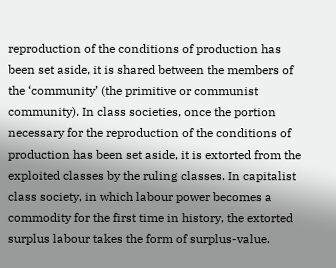reproduction of the conditions of production has been set aside, it is shared between the members of the ‘community’ (the primitive or communist community). In class societies, once the portion necessary for the reproduction of the conditions of production has been set aside, it is extorted from the exploited classes by the ruling classes. In capitalist class society, in which labour power becomes a commodity for the first time in history, the extorted surplus labour takes the form of surplus-value.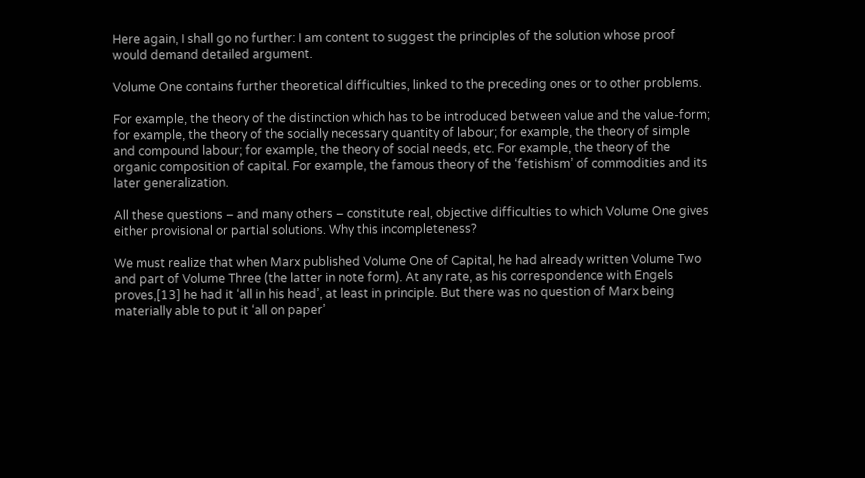Here again, I shall go no further: I am content to suggest the principles of the solution whose proof would demand detailed argument.

Volume One contains further theoretical difficulties, linked to the preceding ones or to other problems.

For example, the theory of the distinction which has to be introduced between value and the value-form; for example, the theory of the socially necessary quantity of labour; for example, the theory of simple and compound labour; for example, the theory of social needs, etc. For example, the theory of the organic composition of capital. For example, the famous theory of the ‘fetishism’ of commodities and its later generalization.

All these questions – and many others – constitute real, objective difficulties to which Volume One gives either provisional or partial solutions. Why this incompleteness?

We must realize that when Marx published Volume One of Capital, he had already written Volume Two and part of Volume Three (the latter in note form). At any rate, as his correspondence with Engels proves,[13] he had it ‘all in his head’, at least in principle. But there was no question of Marx being materially able to put it ‘all on paper’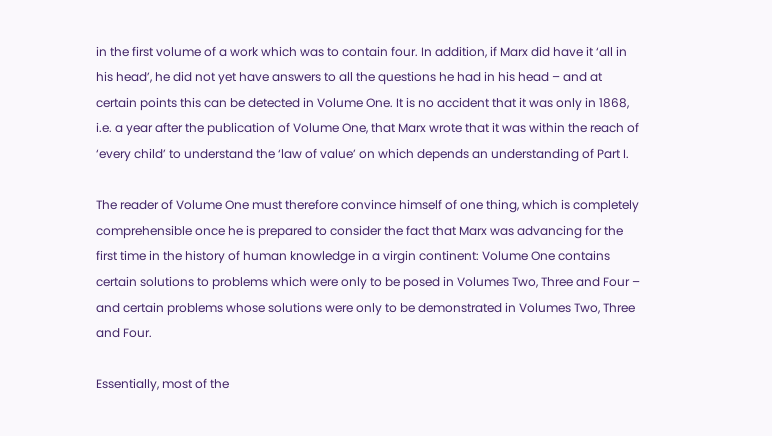in the first volume of a work which was to contain four. In addition, if Marx did have it ‘all in his head’, he did not yet have answers to all the questions he had in his head – and at certain points this can be detected in Volume One. It is no accident that it was only in 1868, i.e. a year after the publication of Volume One, that Marx wrote that it was within the reach of ‘every child’ to understand the ‘law of value’ on which depends an understanding of Part I.

The reader of Volume One must therefore convince himself of one thing, which is completely comprehensible once he is prepared to consider the fact that Marx was advancing for the first time in the history of human knowledge in a virgin continent: Volume One contains certain solutions to problems which were only to be posed in Volumes Two, Three and Four – and certain problems whose solutions were only to be demonstrated in Volumes Two, Three and Four.

Essentially, most of the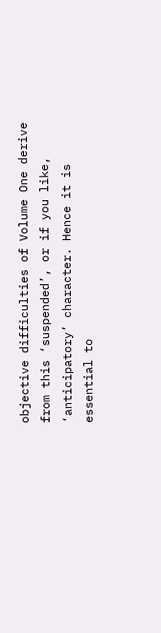objective difficulties of Volume One derive from this ‘suspended’, or if you like, ‘anticipatory’ character. Hence it is essential to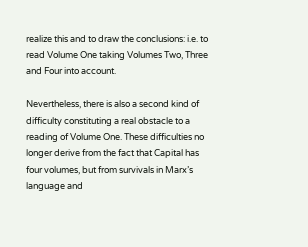realize this and to draw the conclusions: i.e. to read Volume One taking Volumes Two, Three and Four into account.

Nevertheless, there is also a second kind of difficulty constituting a real obstacle to a reading of Volume One. These difficulties no longer derive from the fact that Capital has four volumes, but from survivals in Marx’s language and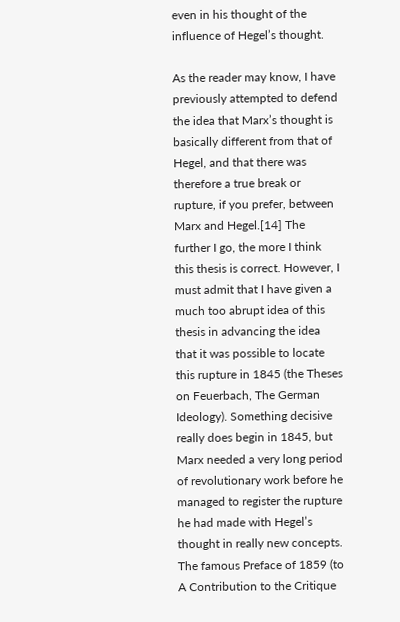even in his thought of the influence of Hegel’s thought.

As the reader may know, I have previously attempted to defend the idea that Marx’s thought is basically different from that of Hegel, and that there was therefore a true break or rupture, if you prefer, between Marx and Hegel.[14] The further I go, the more I think this thesis is correct. However, I must admit that I have given a much too abrupt idea of this thesis in advancing the idea that it was possible to locate this rupture in 1845 (the Theses on Feuerbach, The German Ideology). Something decisive really does begin in 1845, but Marx needed a very long period of revolutionary work before he managed to register the rupture he had made with Hegel’s thought in really new concepts. The famous Preface of 1859 (to A Contribution to the Critique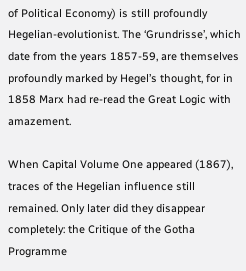of Political Economy) is still profoundly Hegelian-evolutionist. The ‘Grundrisse’, which date from the years 1857-59, are themselves profoundly marked by Hegel’s thought, for in 1858 Marx had re-read the Great Logic with amazement.

When Capital Volume One appeared (1867), traces of the Hegelian influence still remained. Only later did they disappear completely: the Critique of the Gotha Programme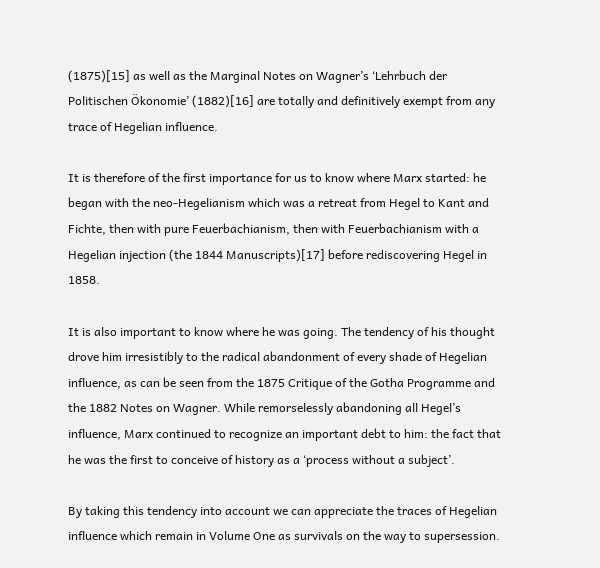(1875)[15] as well as the Marginal Notes on Wagner’s ‘Lehrbuch der Politischen Ökonomie’ (1882)[16] are totally and definitively exempt from any trace of Hegelian influence.

It is therefore of the first importance for us to know where Marx started: he began with the neo-Hegelianism which was a retreat from Hegel to Kant and Fichte, then with pure Feuerbachianism, then with Feuerbachianism with a Hegelian injection (the 1844 Manuscripts)[17] before rediscovering Hegel in 1858.

It is also important to know where he was going. The tendency of his thought drove him irresistibly to the radical abandonment of every shade of Hegelian influence, as can be seen from the 1875 Critique of the Gotha Programme and the 1882 Notes on Wagner. While remorselessly abandoning all Hegel’s influence, Marx continued to recognize an important debt to him: the fact that he was the first to conceive of history as a ‘process without a subject’.

By taking this tendency into account we can appreciate the traces of Hegelian influence which remain in Volume One as survivals on the way to supersession.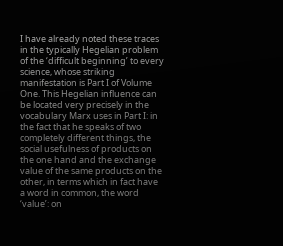I have already noted these traces in the typically Hegelian problem of the ‘difficult beginning’ to every science, whose striking manifestation is Part I of Volume One. This Hegelian influence can be located very precisely in the vocabulary Marx uses in Part I: in the fact that he speaks of two completely different things, the social usefulness of products on the one hand and the exchange value of the same products on the other, in terms which in fact have a word in common, the word ‘value’: on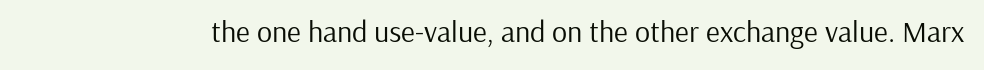the one hand use-value, and on the other exchange value. Marx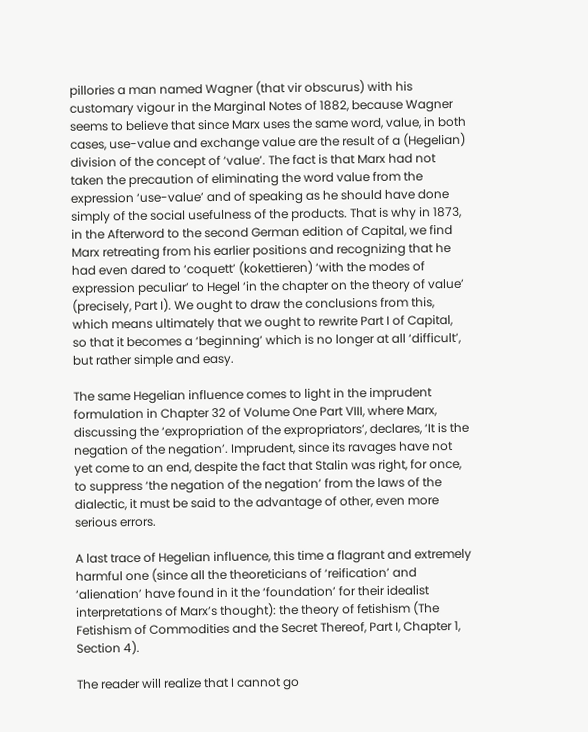pillories a man named Wagner (that vir obscurus) with his customary vigour in the Marginal Notes of 1882, because Wagner seems to believe that since Marx uses the same word, value, in both cases, use-value and exchange value are the result of a (Hegelian) division of the concept of ‘value’. The fact is that Marx had not taken the precaution of eliminating the word value from the expression ‘use-value’ and of speaking as he should have done simply of the social usefulness of the products. That is why in 1873, in the Afterword to the second German edition of Capital, we find Marx retreating from his earlier positions and recognizing that he had even dared to ‘coquett’ (kokettieren) ‘with the modes of expression peculiar’ to Hegel ‘in the chapter on the theory of value’ (precisely, Part I). We ought to draw the conclusions from this, which means ultimately that we ought to rewrite Part I of Capital, so that it becomes a ‘beginning’ which is no longer at all ‘difficult’, but rather simple and easy.

The same Hegelian influence comes to light in the imprudent formulation in Chapter 32 of Volume One Part VIII, where Marx, discussing the ‘expropriation of the expropriators’, declares, ‘It is the negation of the negation’. Imprudent, since its ravages have not yet come to an end, despite the fact that Stalin was right, for once, to suppress ‘the negation of the negation’ from the laws of the dialectic, it must be said to the advantage of other, even more serious errors.

A last trace of Hegelian influence, this time a flagrant and extremely harmful one (since all the theoreticians of ‘reification’ and ‘alienation’ have found in it the ‘foundation’ for their idealist interpretations of Marx’s thought): the theory of fetishism (The Fetishism of Commodities and the Secret Thereof, Part I, Chapter 1, Section 4).

The reader will realize that I cannot go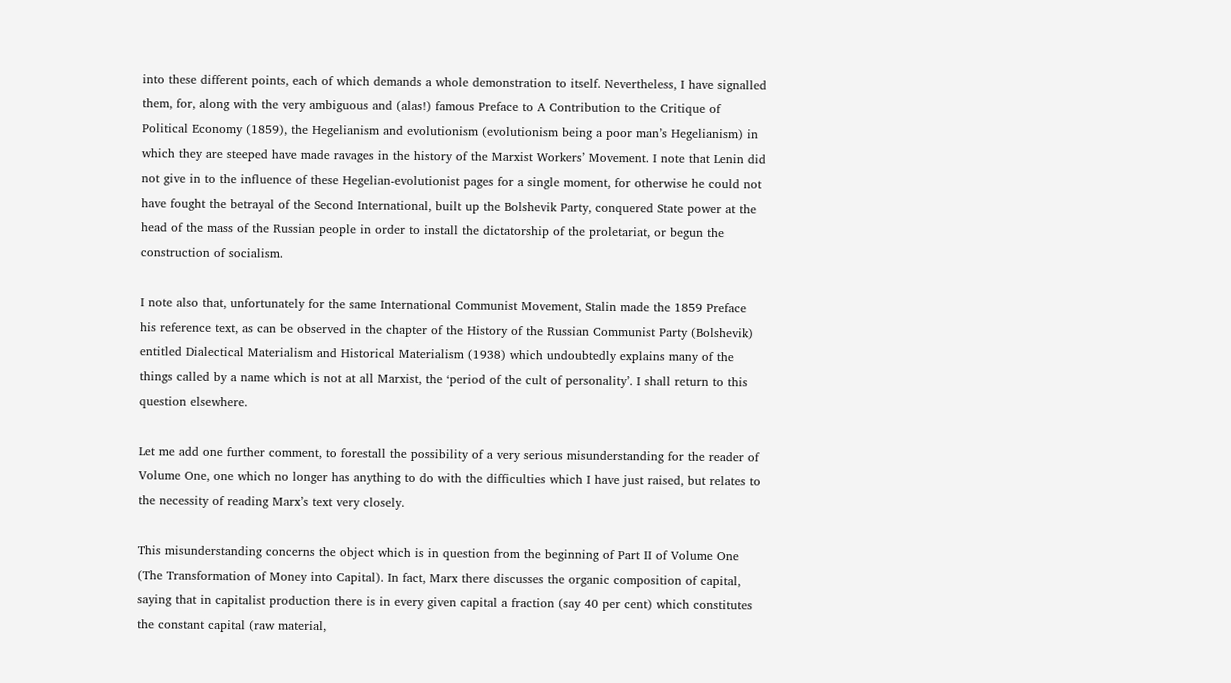into these different points, each of which demands a whole demonstration to itself. Nevertheless, I have signalled them, for, along with the very ambiguous and (alas!) famous Preface to A Contribution to the Critique of Political Economy (1859), the Hegelianism and evolutionism (evolutionism being a poor man’s Hegelianism) in which they are steeped have made ravages in the history of the Marxist Workers’ Movement. I note that Lenin did not give in to the influence of these Hegelian-evolutionist pages for a single moment, for otherwise he could not have fought the betrayal of the Second International, built up the Bolshevik Party, conquered State power at the head of the mass of the Russian people in order to install the dictatorship of the proletariat, or begun the construction of socialism.

I note also that, unfortunately for the same International Communist Movement, Stalin made the 1859 Preface his reference text, as can be observed in the chapter of the History of the Russian Communist Party (Bolshevik) entitled Dialectical Materialism and Historical Materialism (1938) which undoubtedly explains many of the things called by a name which is not at all Marxist, the ‘period of the cult of personality’. I shall return to this question elsewhere.

Let me add one further comment, to forestall the possibility of a very serious misunderstanding for the reader of Volume One, one which no longer has anything to do with the difficulties which I have just raised, but relates to the necessity of reading Marx’s text very closely.

This misunderstanding concerns the object which is in question from the beginning of Part II of Volume One (The Transformation of Money into Capital). In fact, Marx there discusses the organic composition of capital, saying that in capitalist production there is in every given capital a fraction (say 40 per cent) which constitutes the constant capital (raw material,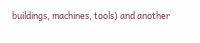buildings, machines, tools) and another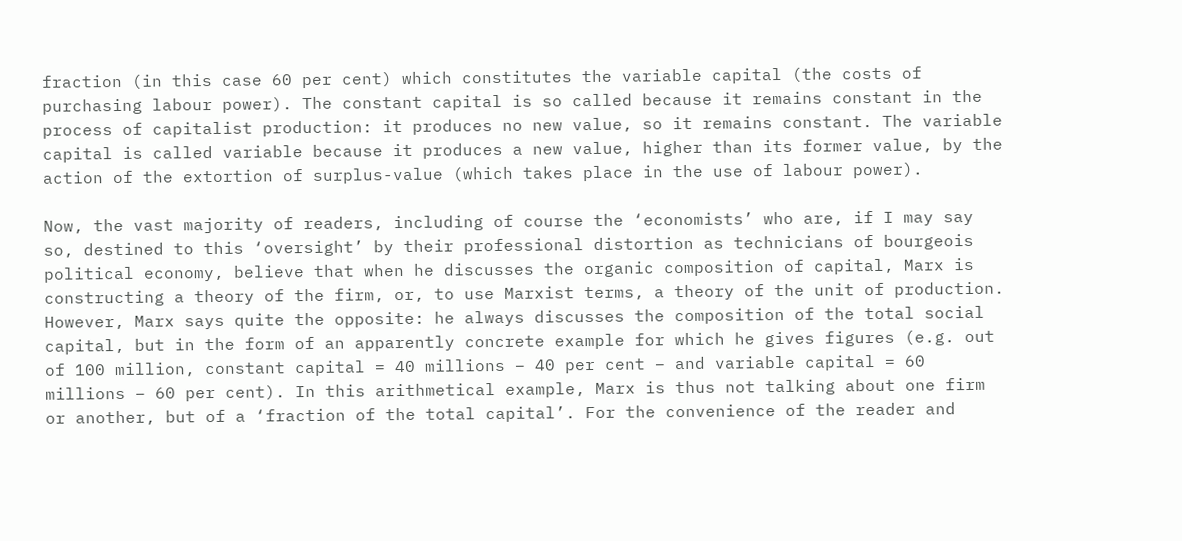fraction (in this case 60 per cent) which constitutes the variable capital (the costs of purchasing labour power). The constant capital is so called because it remains constant in the process of capitalist production: it produces no new value, so it remains constant. The variable capital is called variable because it produces a new value, higher than its former value, by the action of the extortion of surplus-value (which takes place in the use of labour power).

Now, the vast majority of readers, including of course the ‘economists’ who are, if I may say so, destined to this ‘oversight’ by their professional distortion as technicians of bourgeois political economy, believe that when he discusses the organic composition of capital, Marx is constructing a theory of the firm, or, to use Marxist terms, a theory of the unit of production. However, Marx says quite the opposite: he always discusses the composition of the total social capital, but in the form of an apparently concrete example for which he gives figures (e.g. out of 100 million, constant capital = 40 millions – 40 per cent – and variable capital = 60 millions – 60 per cent). In this arithmetical example, Marx is thus not talking about one firm or another, but of a ‘fraction of the total capital’. For the convenience of the reader and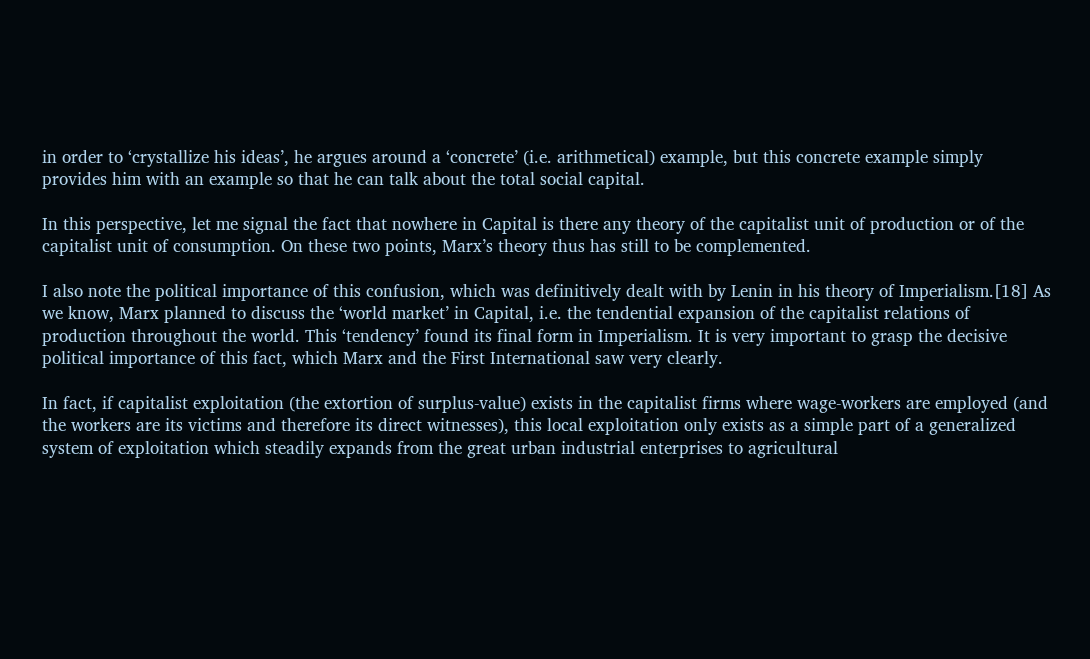in order to ‘crystallize his ideas’, he argues around a ‘concrete’ (i.e. arithmetical) example, but this concrete example simply provides him with an example so that he can talk about the total social capital.

In this perspective, let me signal the fact that nowhere in Capital is there any theory of the capitalist unit of production or of the capitalist unit of consumption. On these two points, Marx’s theory thus has still to be complemented.

I also note the political importance of this confusion, which was definitively dealt with by Lenin in his theory of Imperialism.[18] As we know, Marx planned to discuss the ‘world market’ in Capital, i.e. the tendential expansion of the capitalist relations of production throughout the world. This ‘tendency’ found its final form in Imperialism. It is very important to grasp the decisive political importance of this fact, which Marx and the First International saw very clearly.

In fact, if capitalist exploitation (the extortion of surplus-value) exists in the capitalist firms where wage-workers are employed (and the workers are its victims and therefore its direct witnesses), this local exploitation only exists as a simple part of a generalized system of exploitation which steadily expands from the great urban industrial enterprises to agricultural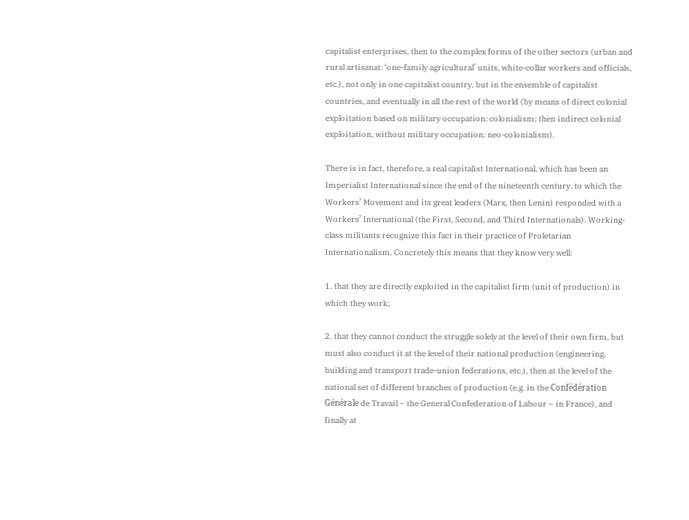capitalist enterprises, then to the complex forms of the other sectors (urban and rural artisanat: ‘one-family agricultural’ units, white-collar workers and officials, etc.), not only in one capitalist country, but in the ensemble of capitalist countries, and eventually in all the rest of the world (by means of direct colonial exploitation based on military occupation: colonialism; then indirect colonial exploitation, without military occupation: neo-colonialism).

There is in fact, therefore, a real capitalist International, which has been an Imperialist International since the end of the nineteenth century, to which the Workers’ Movement and its great leaders (Marx, then Lenin) responded with a Workers’ International (the First, Second, and Third Internationals). Working-class militants recognize this fact in their practice of Proletarian Internationalism. Concretely this means that they know very well:

1. that they are directly exploited in the capitalist firm (unit of production) in which they work;

2. that they cannot conduct the struggle solely at the level of their own firm, but must also conduct it at the level of their national production (engineering, building and transport trade-union federations, etc.), then at the level of the national set of different branches of production (e.g. in the Confédération Générale de Travail – the General Confederation of Labour – in France), and finally at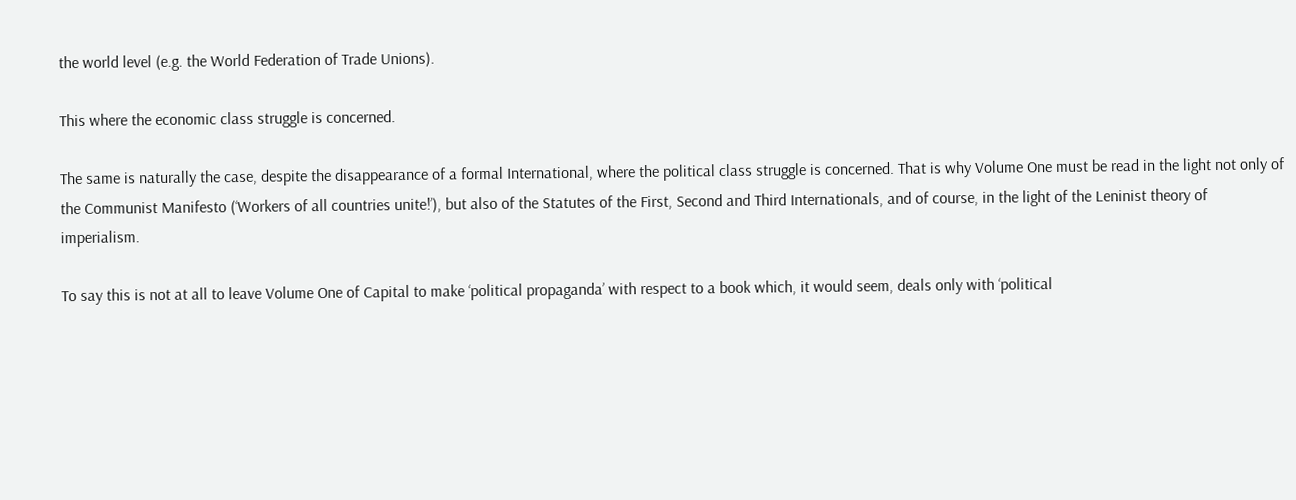the world level (e.g. the World Federation of Trade Unions).

This where the economic class struggle is concerned.

The same is naturally the case, despite the disappearance of a formal International, where the political class struggle is concerned. That is why Volume One must be read in the light not only of the Communist Manifesto (‘Workers of all countries unite!’), but also of the Statutes of the First, Second and Third Internationals, and of course, in the light of the Leninist theory of imperialism.

To say this is not at all to leave Volume One of Capital to make ‘political propaganda’ with respect to a book which, it would seem, deals only with ‘political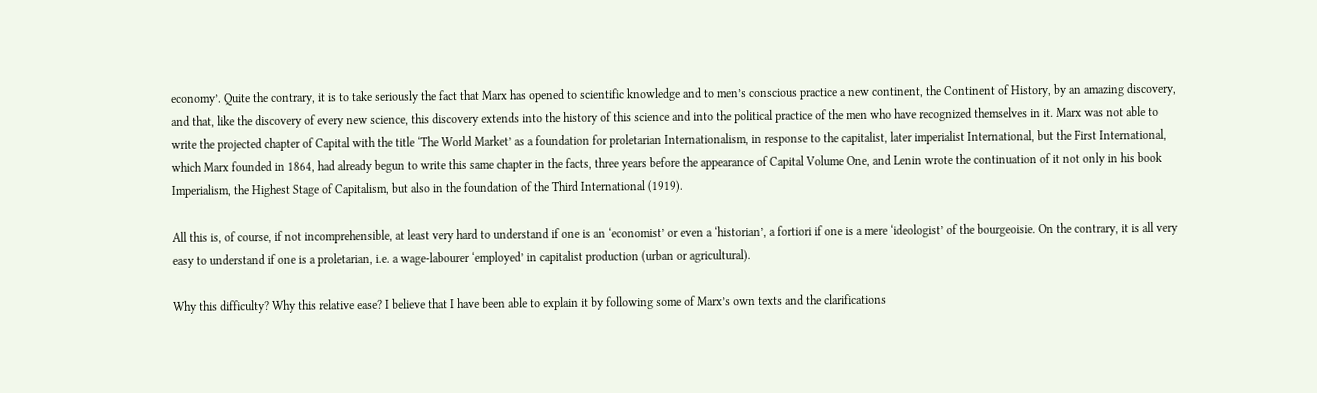economy’. Quite the contrary, it is to take seriously the fact that Marx has opened to scientific knowledge and to men’s conscious practice a new continent, the Continent of History, by an amazing discovery, and that, like the discovery of every new science, this discovery extends into the history of this science and into the political practice of the men who have recognized themselves in it. Marx was not able to write the projected chapter of Capital with the title ‘The World Market’ as a foundation for proletarian Internationalism, in response to the capitalist, later imperialist International, but the First International, which Marx founded in 1864, had already begun to write this same chapter in the facts, three years before the appearance of Capital Volume One, and Lenin wrote the continuation of it not only in his book Imperialism, the Highest Stage of Capitalism, but also in the foundation of the Third International (1919).

All this is, of course, if not incomprehensible, at least very hard to understand if one is an ‘economist’ or even a ‘historian’, a fortiori if one is a mere ‘ideologist’ of the bourgeoisie. On the contrary, it is all very easy to understand if one is a proletarian, i.e. a wage-labourer ‘employed’ in capitalist production (urban or agricultural).

Why this difficulty? Why this relative ease? I believe that I have been able to explain it by following some of Marx’s own texts and the clarifications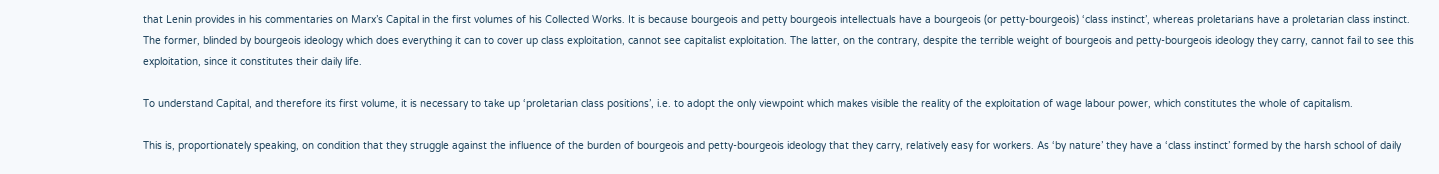that Lenin provides in his commentaries on Marx’s Capital in the first volumes of his Collected Works. It is because bourgeois and petty bourgeois intellectuals have a bourgeois (or petty-bourgeois) ‘class instinct’, whereas proletarians have a proletarian class instinct. The former, blinded by bourgeois ideology which does everything it can to cover up class exploitation, cannot see capitalist exploitation. The latter, on the contrary, despite the terrible weight of bourgeois and petty-bourgeois ideology they carry, cannot fail to see this exploitation, since it constitutes their daily life.

To understand Capital, and therefore its first volume, it is necessary to take up ‘proletarian class positions’, i.e. to adopt the only viewpoint which makes visible the reality of the exploitation of wage labour power, which constitutes the whole of capitalism.

This is, proportionately speaking, on condition that they struggle against the influence of the burden of bourgeois and petty-bourgeois ideology that they carry, relatively easy for workers. As ‘by nature’ they have a ‘class instinct’ formed by the harsh school of daily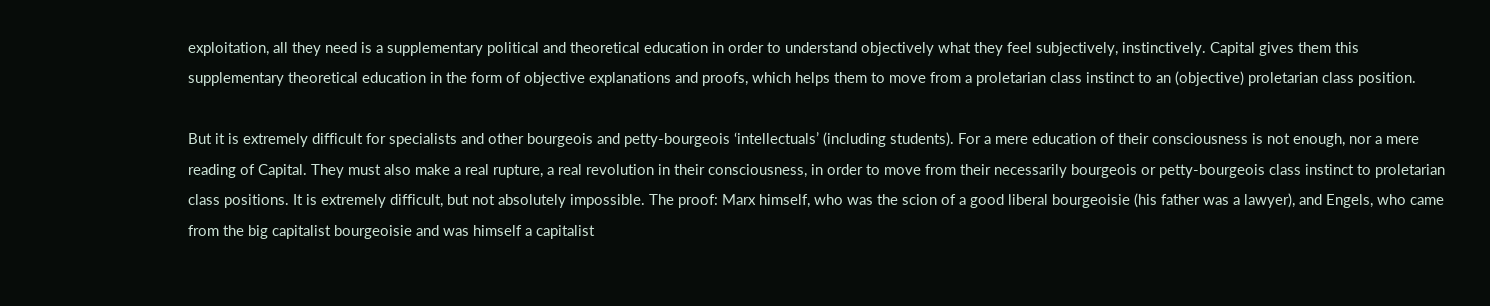exploitation, all they need is a supplementary political and theoretical education in order to understand objectively what they feel subjectively, instinctively. Capital gives them this supplementary theoretical education in the form of objective explanations and proofs, which helps them to move from a proletarian class instinct to an (objective) proletarian class position.

But it is extremely difficult for specialists and other bourgeois and petty-bourgeois ‘intellectuals’ (including students). For a mere education of their consciousness is not enough, nor a mere reading of Capital. They must also make a real rupture, a real revolution in their consciousness, in order to move from their necessarily bourgeois or petty-bourgeois class instinct to proletarian class positions. It is extremely difficult, but not absolutely impossible. The proof: Marx himself, who was the scion of a good liberal bourgeoisie (his father was a lawyer), and Engels, who came from the big capitalist bourgeoisie and was himself a capitalist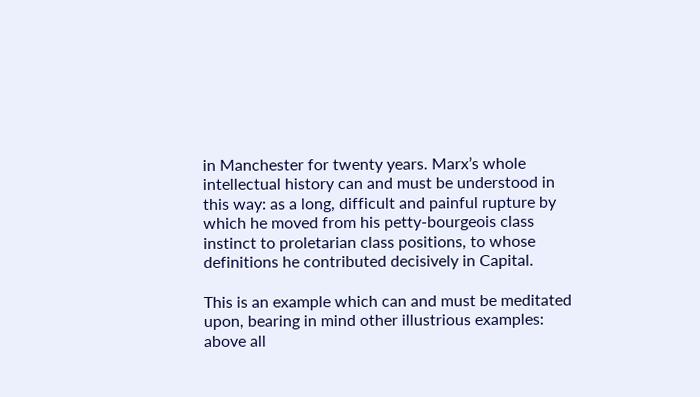in Manchester for twenty years. Marx’s whole intellectual history can and must be understood in this way: as a long, difficult and painful rupture by which he moved from his petty-bourgeois class instinct to proletarian class positions, to whose definitions he contributed decisively in Capital.

This is an example which can and must be meditated upon, bearing in mind other illustrious examples: above all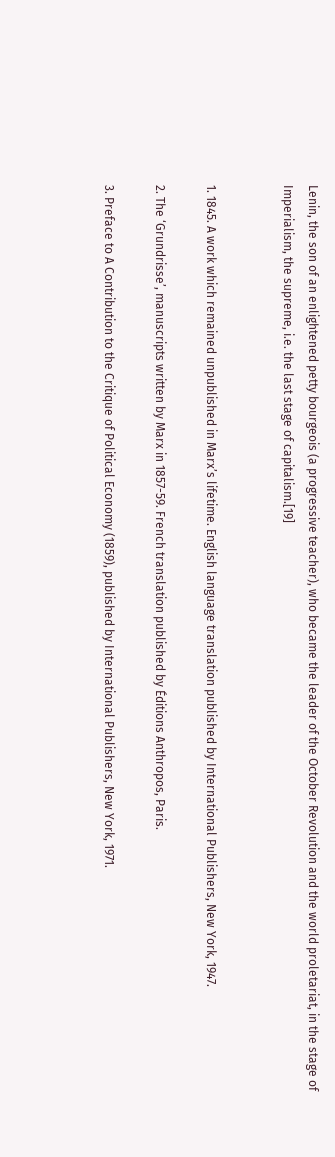Lenin, the son of an enlightened petty bourgeois (a progressive teacher), who became the leader of the October Revolution and the world proletariat, in the stage of Imperialism, the supreme, i.e. the last stage of capitalism.[19]


1. 1845. A work which remained unpublished in Marx’s lifetime. English language translation published by International Publishers, New York, 1947.

2. The ‘Grundrisse’, manuscripts written by Marx in 1857-59. French translation published by Éditions Anthropos, Paris.

3. Preface to A Contribution to the Critique of Political Economy (1859), published by International Publishers, New York, 1971.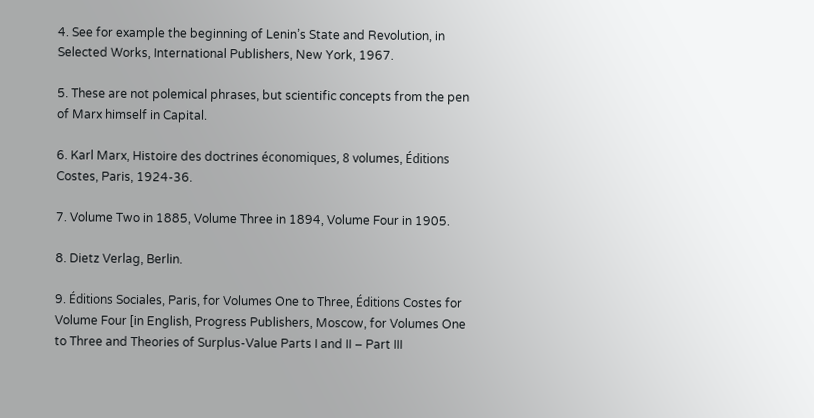4. See for example the beginning of Lenin’s State and Revolution, in Selected Works, International Publishers, New York, 1967.

5. These are not polemical phrases, but scientific concepts from the pen of Marx himself in Capital.

6. Karl Marx, Histoire des doctrines économiques, 8 volumes, Éditions Costes, Paris, 1924-36.

7. Volume Two in 1885, Volume Three in 1894, Volume Four in 1905.

8. Dietz Verlag, Berlin.

9. Éditions Sociales, Paris, for Volumes One to Three, Éditions Costes for Volume Four [in English, Progress Publishers, Moscow, for Volumes One to Three and Theories of Surplus-Value Parts I and II – Part III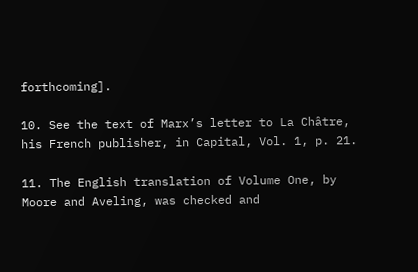forthcoming].

10. See the text of Marx’s letter to La Châtre, his French publisher, in Capital, Vol. 1, p. 21.

11. The English translation of Volume One, by Moore and Aveling, was checked and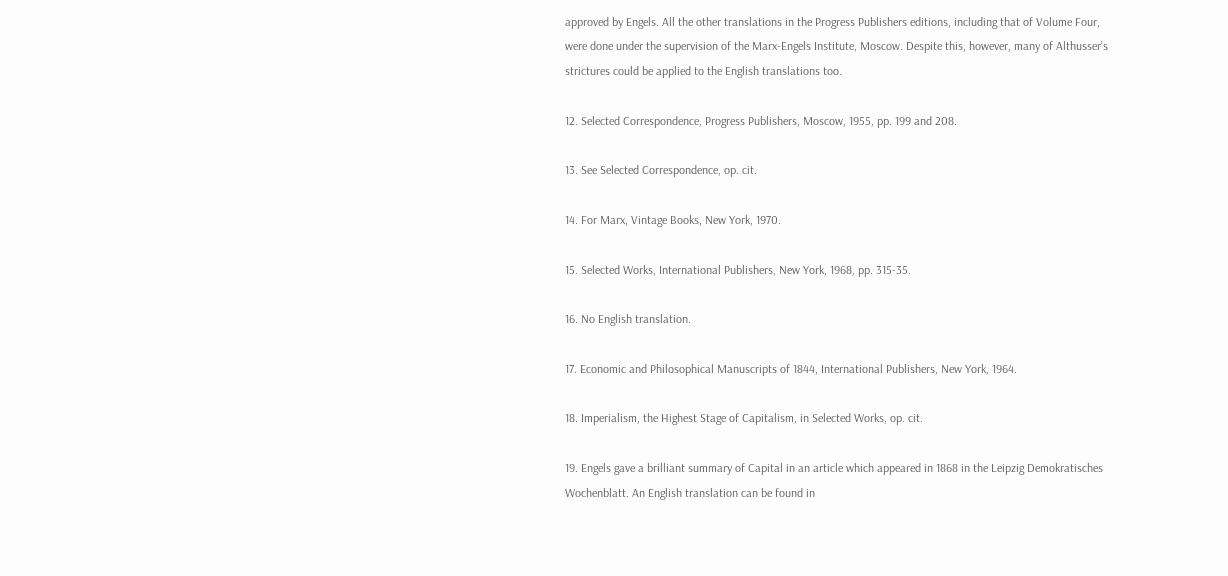approved by Engels. All the other translations in the Progress Publishers editions, including that of Volume Four, were done under the supervision of the Marx-Engels Institute, Moscow. Despite this, however, many of Althusser’s strictures could be applied to the English translations too.

12. Selected Correspondence, Progress Publishers, Moscow, 1955, pp. 199 and 208.

13. See Selected Correspondence, op. cit.

14. For Marx, Vintage Books, New York, 1970.

15. Selected Works, International Publishers, New York, 1968, pp. 315-35.

16. No English translation.

17. Economic and Philosophical Manuscripts of 1844, International Publishers, New York, 1964.

18. Imperialism, the Highest Stage of Capitalism, in Selected Works, op. cit.

19. Engels gave a brilliant summary of Capital in an article which appeared in 1868 in the Leipzig Demokratisches Wochenblatt. An English translation can be found in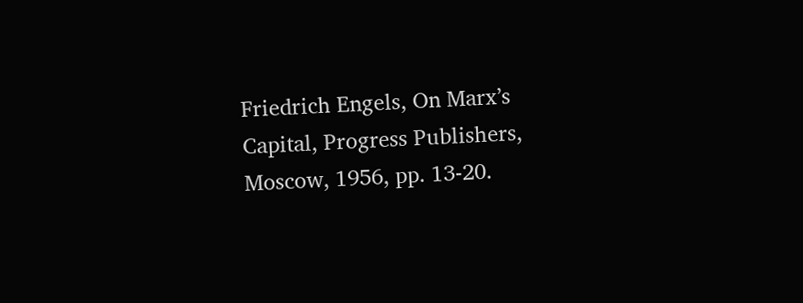Friedrich Engels, On Marx’s Capital, Progress Publishers, Moscow, 1956, pp. 13-20.